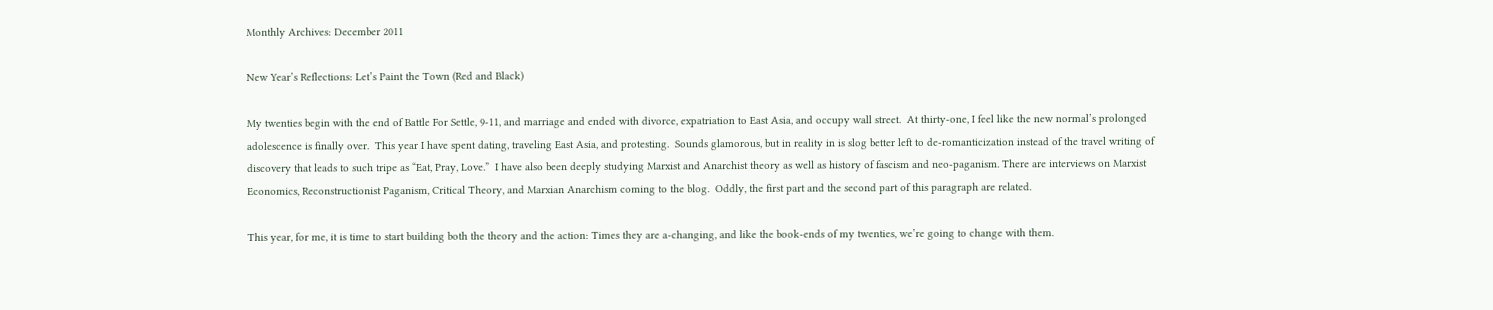Monthly Archives: December 2011

New Year’s Reflections: Let’s Paint the Town (Red and Black)

My twenties begin with the end of Battle For Settle, 9-11, and marriage and ended with divorce, expatriation to East Asia, and occupy wall street.  At thirty-one, I feel like the new normal’s prolonged adolescence is finally over.  This year I have spent dating, traveling East Asia, and protesting.  Sounds glamorous, but in reality in is slog better left to de-romanticization instead of the travel writing of discovery that leads to such tripe as “Eat, Pray, Love.”  I have also been deeply studying Marxist and Anarchist theory as well as history of fascism and neo-paganism. There are interviews on Marxist Economics, Reconstructionist Paganism, Critical Theory, and Marxian Anarchism coming to the blog.  Oddly, the first part and the second part of this paragraph are related.

This year, for me, it is time to start building both the theory and the action: Times they are a-changing, and like the book-ends of my twenties, we’re going to change with them.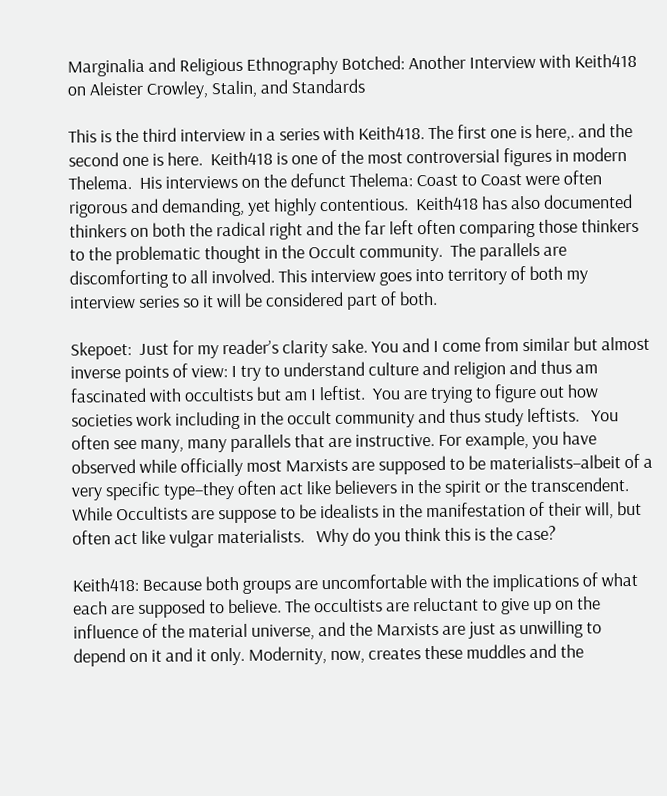Marginalia and Religious Ethnography Botched: Another Interview with Keith418 on Aleister Crowley, Stalin, and Standards

This is the third interview in a series with Keith418. The first one is here,. and the second one is here.  Keith418 is one of the most controversial figures in modern Thelema.  His interviews on the defunct Thelema: Coast to Coast were often rigorous and demanding, yet highly contentious.  Keith418 has also documented thinkers on both the radical right and the far left often comparing those thinkers to the problematic thought in the Occult community.  The parallels are discomforting to all involved. This interview goes into territory of both my interview series so it will be considered part of both.

Skepoet:  Just for my reader’s clarity sake. You and I come from similar but almost inverse points of view: I try to understand culture and religion and thus am fascinated with occultists but am I leftist.  You are trying to figure out how societies work including in the occult community and thus study leftists.   You often see many, many parallels that are instructive. For example, you have observed while officially most Marxists are supposed to be materialists–albeit of a very specific type–they often act like believers in the spirit or the transcendent. While Occultists are suppose to be idealists in the manifestation of their will, but often act like vulgar materialists.   Why do you think this is the case?

Keith418: Because both groups are uncomfortable with the implications of what each are supposed to believe. The occultists are reluctant to give up on the influence of the material universe, and the Marxists are just as unwilling to depend on it and it only. Modernity, now, creates these muddles and the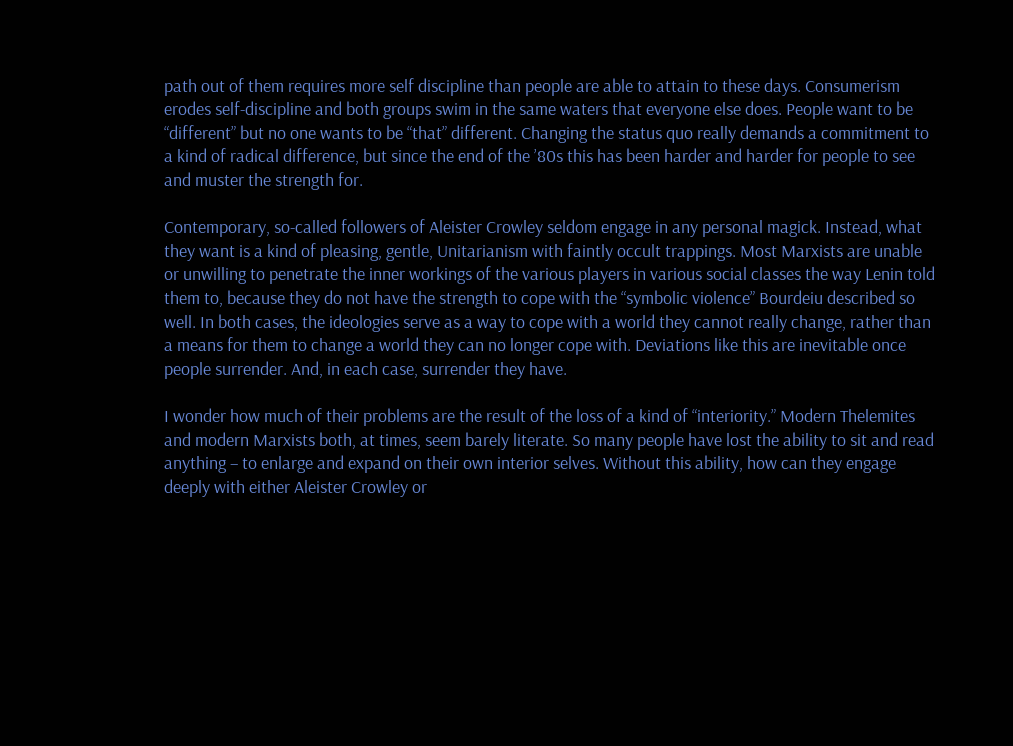path out of them requires more self discipline than people are able to attain to these days. Consumerism erodes self-discipline and both groups swim in the same waters that everyone else does. People want to be “different” but no one wants to be “that” different. Changing the status quo really demands a commitment to a kind of radical difference, but since the end of the ’80s this has been harder and harder for people to see and muster the strength for.

Contemporary, so-called followers of Aleister Crowley seldom engage in any personal magick. Instead, what they want is a kind of pleasing, gentle, Unitarianism with faintly occult trappings. Most Marxists are unable or unwilling to penetrate the inner workings of the various players in various social classes the way Lenin told them to, because they do not have the strength to cope with the “symbolic violence” Bourdeiu described so well. In both cases, the ideologies serve as a way to cope with a world they cannot really change, rather than a means for them to change a world they can no longer cope with. Deviations like this are inevitable once people surrender. And, in each case, surrender they have.

I wonder how much of their problems are the result of the loss of a kind of “interiority.” Modern Thelemites and modern Marxists both, at times, seem barely literate. So many people have lost the ability to sit and read anything – to enlarge and expand on their own interior selves. Without this ability, how can they engage deeply with either Aleister Crowley or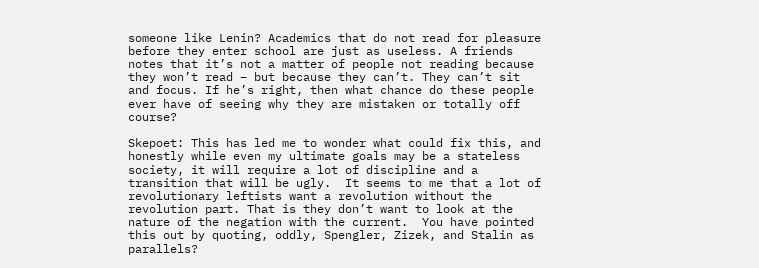someone like Lenin? Academics that do not read for pleasure before they enter school are just as useless. A friends notes that it’s not a matter of people not reading because they won’t read – but because they can’t. They can’t sit and focus. If he’s right, then what chance do these people ever have of seeing why they are mistaken or totally off course?

Skepoet: This has led me to wonder what could fix this, and honestly while even my ultimate goals may be a stateless society, it will require a lot of discipline and a transition that will be ugly.  It seems to me that a lot of revolutionary leftists want a revolution without the revolution part. That is they don’t want to look at the nature of the negation with the current.  You have pointed this out by quoting, oddly, Spengler, Zizek, and Stalin as parallels?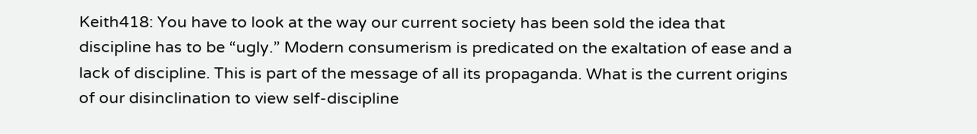Keith418: You have to look at the way our current society has been sold the idea that discipline has to be “ugly.” Modern consumerism is predicated on the exaltation of ease and a lack of discipline. This is part of the message of all its propaganda. What is the current origins of our disinclination to view self-discipline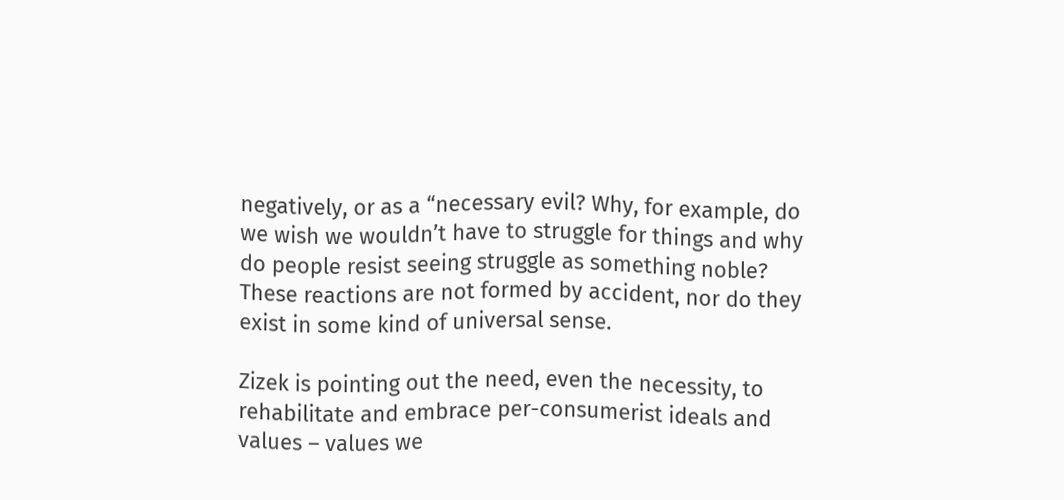negatively, or as a “necessary evil? Why, for example, do we wish we wouldn’t have to struggle for things and why do people resist seeing struggle as something noble? These reactions are not formed by accident, nor do they exist in some kind of universal sense.

Zizek is pointing out the need, even the necessity, to rehabilitate and embrace per-consumerist ideals and values – values we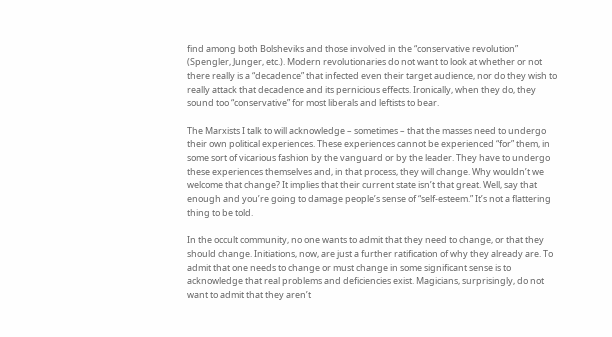find among both Bolsheviks and those involved in the “conservative revolution” (Spengler, Junger, etc.). Modern revolutionaries do not want to look at whether or not there really is a “decadence” that infected even their target audience, nor do they wish to really attack that decadence and its pernicious effects. Ironically, when they do, they sound too “conservative” for most liberals and leftists to bear.

The Marxists I talk to will acknowledge – sometimes – that the masses need to undergo their own political experiences. These experiences cannot be experienced “for” them, in some sort of vicarious fashion by the vanguard or by the leader. They have to undergo these experiences themselves and, in that process, they will change. Why wouldn’t we welcome that change? It implies that their current state isn’t that great. Well, say that enough and you’re going to damage people’s sense of “self-esteem.” It’s not a flattering thing to be told.

In the occult community, no one wants to admit that they need to change, or that they should change. Initiations, now, are just a further ratification of why they already are. To admit that one needs to change or must change in some significant sense is to acknowledge that real problems and deficiencies exist. Magicians, surprisingly, do not want to admit that they aren’t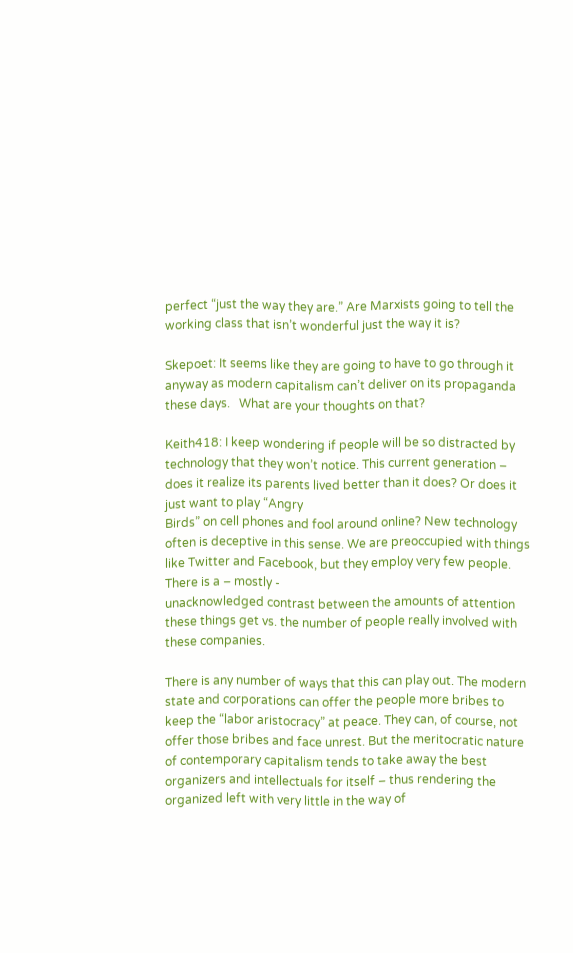perfect “just the way they are.” Are Marxists going to tell the working class that isn’t wonderful just the way it is?

Skepoet: It seems like they are going to have to go through it anyway as modern capitalism can’t deliver on its propaganda these days.   What are your thoughts on that?

Keith418: I keep wondering if people will be so distracted by technology that they won’t notice. This current generation – does it realize its parents lived better than it does? Or does it just want to play “Angry
Birds” on cell phones and fool around online? New technology often is deceptive in this sense. We are preoccupied with things like Twitter and Facebook, but they employ very few people. There is a – mostly -
unacknowledged contrast between the amounts of attention these things get vs. the number of people really involved with these companies.

There is any number of ways that this can play out. The modern state and corporations can offer the people more bribes to keep the “labor aristocracy” at peace. They can, of course, not offer those bribes and face unrest. But the meritocratic nature of contemporary capitalism tends to take away the best organizers and intellectuals for itself – thus rendering the organized left with very little in the way of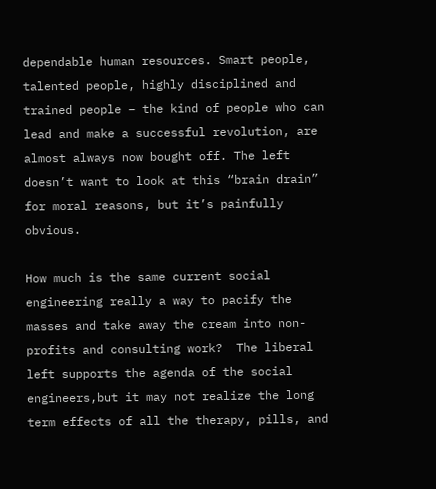dependable human resources. Smart people, talented people, highly disciplined and trained people – the kind of people who can lead and make a successful revolution, are almost always now bought off. The left doesn’t want to look at this “brain drain” for moral reasons, but it’s painfully obvious.

How much is the same current social engineering really a way to pacify the masses and take away the cream into non-profits and consulting work?  The liberal left supports the agenda of the social engineers,but it may not realize the long term effects of all the therapy, pills, and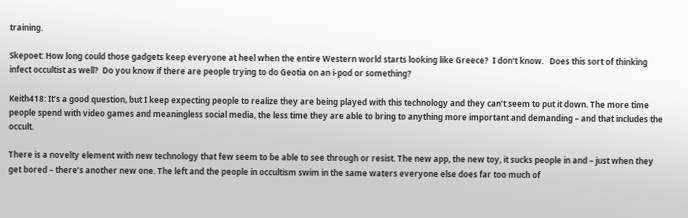training.

Skepoet: How long could those gadgets keep everyone at heel when the entire Western world starts looking like Greece?  I don’t know.   Does this sort of thinking infect occultist as well?  Do you know if there are people trying to do Geotia on an i-pod or something?

Keith418: It’s a good question, but I keep expecting people to realize they are being played with this technology and they can’t seem to put it down. The more time people spend with video games and meaningless social media, the less time they are able to bring to anything more important and demanding – and that includes the occult.

There is a novelty element with new technology that few seem to be able to see through or resist. The new app, the new toy, it sucks people in and – just when they get bored – there’s another new one. The left and the people in occultism swim in the same waters everyone else does far too much of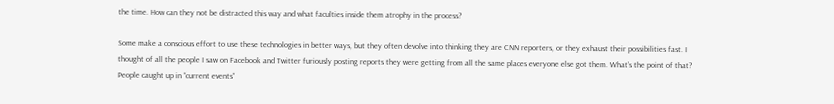the time. How can they not be distracted this way and what faculties inside them atrophy in the process?

Some make a conscious effort to use these technologies in better ways, but they often devolve into thinking they are CNN reporters, or they exhaust their possibilities fast. I thought of all the people I saw on Facebook and Twitter furiously posting reports they were getting from all the same places everyone else got them. What’s the point of that? People caught up in “current events”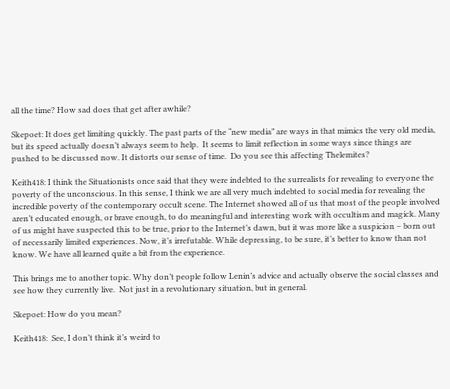all the time? How sad does that get after awhile?

Skepoet: It does get limiting quickly. The past parts of the “new media” are ways in that mimics the very old media, but its speed actually doesn’t always seem to help.  It seems to limit reflection in some ways since things are pushed to be discussed now. It distorts our sense of time.  Do you see this affecting Thelemites?

Keith418: I think the Situationists once said that they were indebted to the surrealists for revealing to everyone the poverty of the unconscious. In this sense, I think we are all very much indebted to social media for revealing the incredible poverty of the contemporary occult scene. The Internet showed all of us that most of the people involved aren’t educated enough, or brave enough, to do meaningful and interesting work with occultism and magick. Many of us might have suspected this to be true, prior to the Internet’s dawn, but it was more like a suspicion – born out of necessarily limited experiences. Now, it’s irrefutable. While depressing, to be sure, it’s better to know than not know. We have all learned quite a bit from the experience.

This brings me to another topic. Why don’t people follow Lenin’s advice and actually observe the social classes and see how they currently live.  Not just in a revolutionary situation, but in general.

Skepoet: How do you mean?

Keith418:  See, I don’t think it’s weird to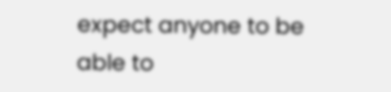expect anyone to be able to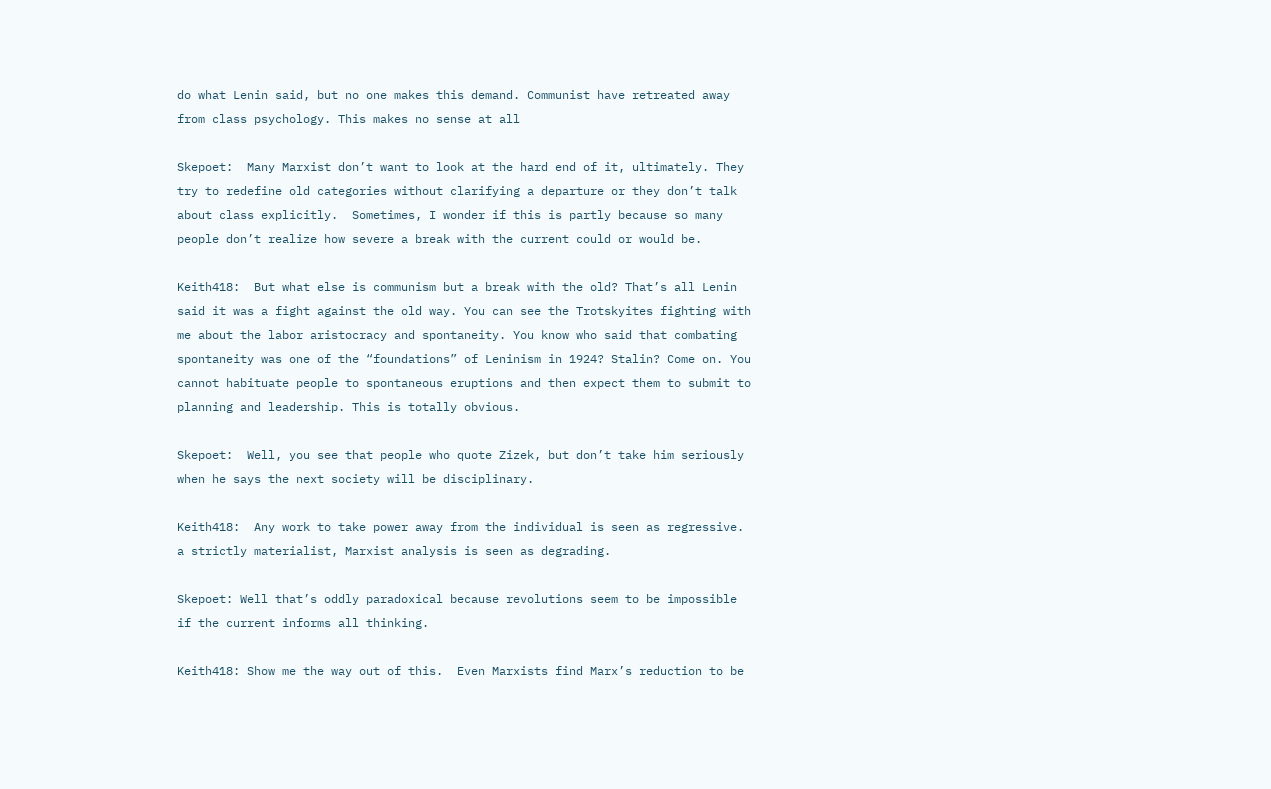do what Lenin said, but no one makes this demand. Communist have retreated away from class psychology. This makes no sense at all

Skepoet:  Many Marxist don’t want to look at the hard end of it, ultimately. They try to redefine old categories without clarifying a departure or they don’t talk about class explicitly.  Sometimes, I wonder if this is partly because so many people don’t realize how severe a break with the current could or would be.

Keith418:  But what else is communism but a break with the old? That’s all Lenin said it was a fight against the old way. You can see the Trotskyites fighting with me about the labor aristocracy and spontaneity. You know who said that combating spontaneity was one of the “foundations” of Leninism in 1924? Stalin? Come on. You cannot habituate people to spontaneous eruptions and then expect them to submit to planning and leadership. This is totally obvious.

Skepoet:  Well, you see that people who quote Zizek, but don’t take him seriously when he says the next society will be disciplinary.

Keith418:  Any work to take power away from the individual is seen as regressive. a strictly materialist, Marxist analysis is seen as degrading.

Skepoet: Well that’s oddly paradoxical because revolutions seem to be impossible if the current informs all thinking.

Keith418: Show me the way out of this.  Even Marxists find Marx’s reduction to be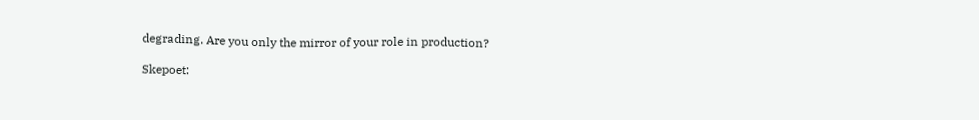degrading. Are you only the mirror of your role in production?

Skepoet: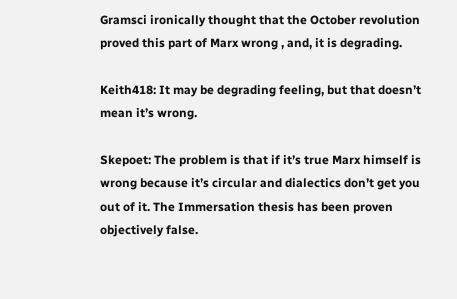Gramsci ironically thought that the October revolution proved this part of Marx wrong , and, it is degrading.

Keith418: It may be degrading feeling, but that doesn’t mean it’s wrong.

Skepoet: The problem is that if it’s true Marx himself is wrong because it’s circular and dialectics don’t get you out of it. The Immersation thesis has been proven objectively false.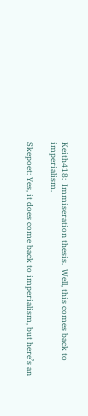Keith418:  Immiseration thesis.  Well, this comes back to imperialism.

Skepoet: Yes, it does come back to imperialism, but here’s an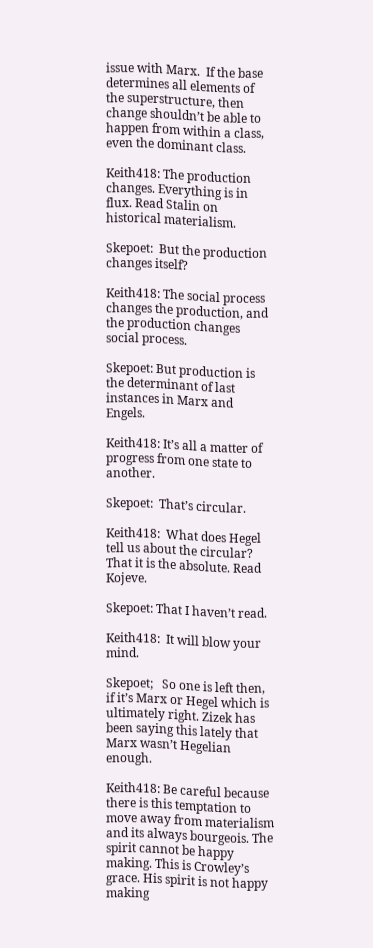issue with Marx.  If the base determines all elements of the superstructure, then change shouldn’t be able to happen from within a class, even the dominant class.

Keith418: The production changes. Everything is in flux. Read Stalin on historical materialism.

Skepoet:  But the production changes itself?

Keith418: The social process changes the production, and the production changes social process.

Skepoet: But production is the determinant of last instances in Marx and Engels.

Keith418: It’s all a matter of progress from one state to another.

Skepoet:  That’s circular.

Keith418:  What does Hegel tell us about the circular? That it is the absolute. Read Kojeve.

Skepoet: That I haven’t read.

Keith418:  It will blow your mind.

Skepoet;   So one is left then, if it’s Marx or Hegel which is ultimately right. Zizek has been saying this lately that Marx wasn’t Hegelian enough.

Keith418: Be careful because there is this temptation to move away from materialism and its always bourgeois. The spirit cannot be happy making. This is Crowley’s grace. His spirit is not happy making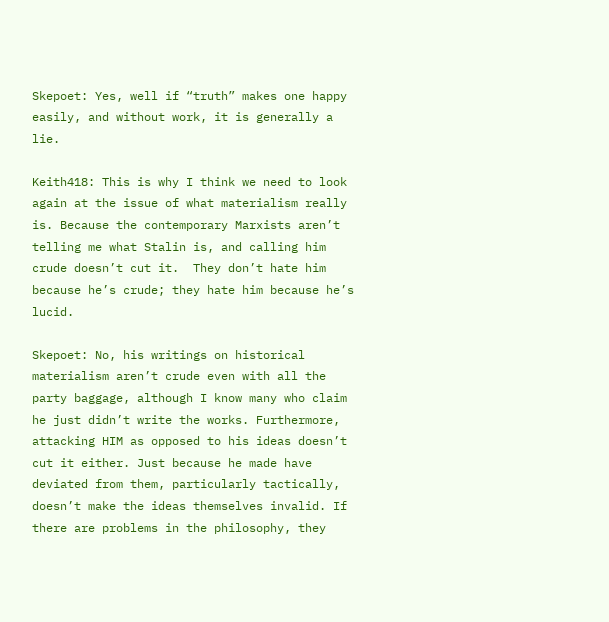Skepoet: Yes, well if “truth” makes one happy easily, and without work, it is generally a lie.

Keith418: This is why I think we need to look again at the issue of what materialism really is. Because the contemporary Marxists aren’t telling me what Stalin is, and calling him crude doesn’t cut it.  They don’t hate him because he’s crude; they hate him because he’s lucid.

Skepoet: No, his writings on historical materialism aren’t crude even with all the party baggage, although I know many who claim he just didn’t write the works. Furthermore, attacking HIM as opposed to his ideas doesn’t cut it either. Just because he made have deviated from them, particularly tactically, doesn’t make the ideas themselves invalid. If there are problems in the philosophy, they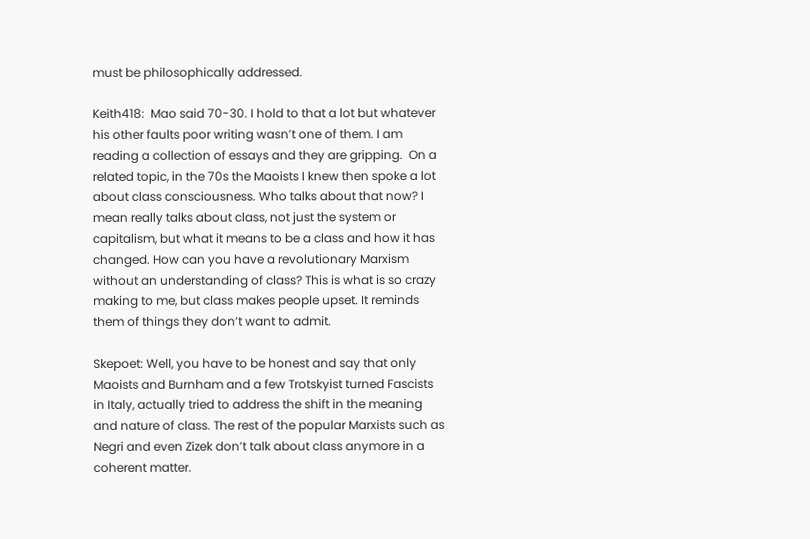must be philosophically addressed.

Keith418:  Mao said 70-30. I hold to that a lot but whatever his other faults poor writing wasn’t one of them. I am reading a collection of essays and they are gripping.  On a related topic, in the 70s the Maoists I knew then spoke a lot about class consciousness. Who talks about that now? I mean really talks about class, not just the system or capitalism, but what it means to be a class and how it has changed. How can you have a revolutionary Marxism without an understanding of class? This is what is so crazy making to me, but class makes people upset. It reminds them of things they don’t want to admit.

Skepoet: Well, you have to be honest and say that only Maoists and Burnham and a few Trotskyist turned Fascists in Italy, actually tried to address the shift in the meaning and nature of class. The rest of the popular Marxists such as Negri and even Zizek don’t talk about class anymore in a coherent matter.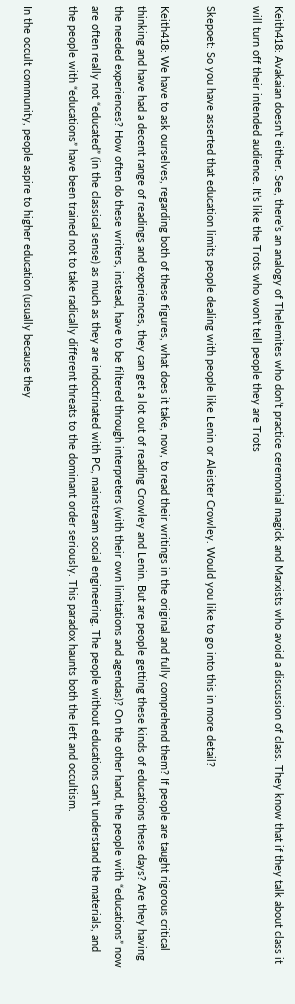Keith418: Avakaian doesn’t either. See, there’s an analogy of Thelemites who don’t practice ceremonial magick and Marxists who avoid a discussion of class. They know that if they talk about class it will turn off their intended audience. It’s like the Trots who won’t tell people they are Trots

Skepoet: So you have asserted that education limits people dealing with people like Lenin or Aleister Crowley. Would you like to go into this in more detail?

Keith418: We have to ask ourselves, regarding both of these figures, what does it take, now, to read their writings in the original and fully comprehend them? If people are taught rigorous critical thinking and have had a decent range of readings and experiences, they can get a lot out of reading Crowley and Lenin. But are people getting these kinds of educations these days? Are they having the needed experiences? How often do these writers, instead, have to be filtered through interpreters (with their own limitations and agendas)? On the other hand, the people with “educations” now are often really not “educated” (in the classical sense) as much as they are indoctrinated with PC, mainstream social engineering. The people without educations can’t understand the materials, and the people with “educations” have been trained not to take radically different threats to the dominant order seriously. This paradox haunts both the left and occultism.

In the occult community, people aspire to higher education (usually because they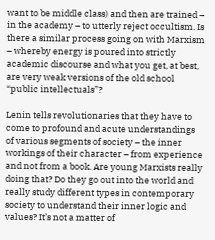want to be middle class) and then are trained – in the academy – to utterly reject occultism. Is there a similar process going on with Marxism – whereby energy is poured into strictly academic discourse and what you get, at best, are very weak versions of the old school “public intellectuals”?

Lenin tells revolutionaries that they have to come to profound and acute understandings of various segments of society – the inner workings of their character – from experience and not from a book. Are young Marxists really doing that? Do they go out into the world and really study different types in contemporary society to understand their inner logic and values? It’s not a matter of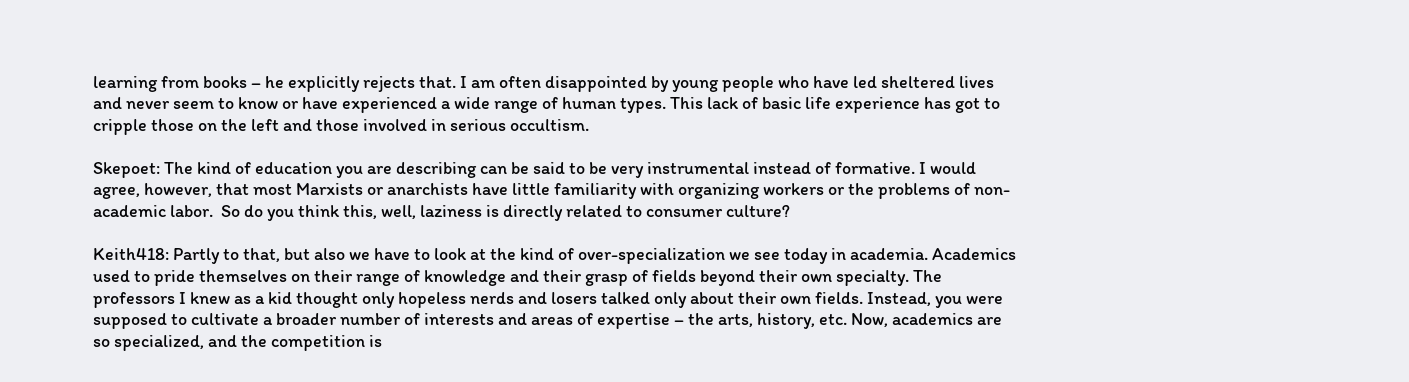learning from books – he explicitly rejects that. I am often disappointed by young people who have led sheltered lives and never seem to know or have experienced a wide range of human types. This lack of basic life experience has got to cripple those on the left and those involved in serious occultism.

Skepoet: The kind of education you are describing can be said to be very instrumental instead of formative. I would agree, however, that most Marxists or anarchists have little familiarity with organizing workers or the problems of non-academic labor.  So do you think this, well, laziness is directly related to consumer culture?

Keith418: Partly to that, but also we have to look at the kind of over-specialization we see today in academia. Academics used to pride themselves on their range of knowledge and their grasp of fields beyond their own specialty. The professors I knew as a kid thought only hopeless nerds and losers talked only about their own fields. Instead, you were supposed to cultivate a broader number of interests and areas of expertise – the arts, history, etc. Now, academics are so specialized, and the competition is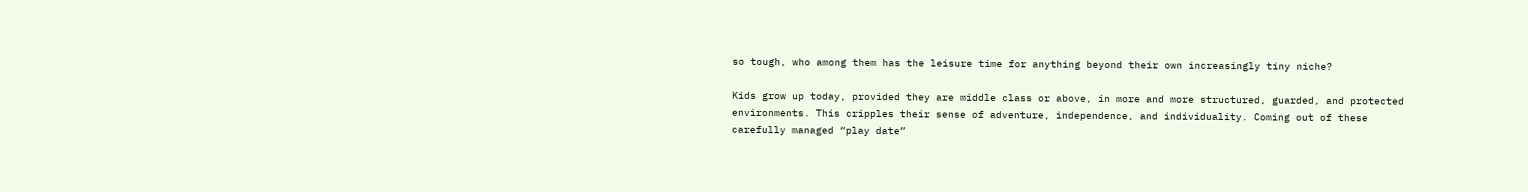so tough, who among them has the leisure time for anything beyond their own increasingly tiny niche?

Kids grow up today, provided they are middle class or above, in more and more structured, guarded, and protected environments. This cripples their sense of adventure, independence, and individuality. Coming out of these carefully managed “play date”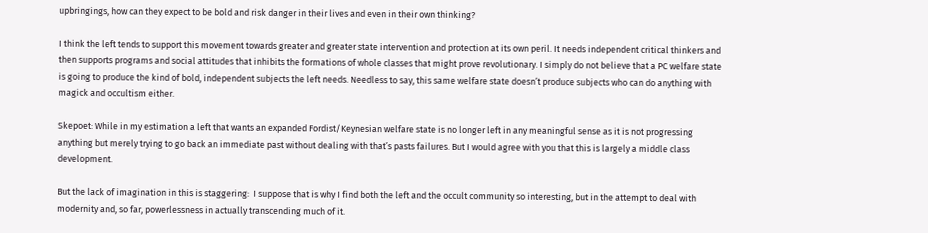upbringings, how can they expect to be bold and risk danger in their lives and even in their own thinking?

I think the left tends to support this movement towards greater and greater state intervention and protection at its own peril. It needs independent critical thinkers and then supports programs and social attitudes that inhibits the formations of whole classes that might prove revolutionary. I simply do not believe that a PC welfare state is going to produce the kind of bold, independent subjects the left needs. Needless to say, this same welfare state doesn’t produce subjects who can do anything with magick and occultism either.

Skepoet: While in my estimation a left that wants an expanded Fordist/Keynesian welfare state is no longer left in any meaningful sense as it is not progressing anything but merely trying to go back an immediate past without dealing with that’s pasts failures. But I would agree with you that this is largely a middle class development.

But the lack of imagination in this is staggering:  I suppose that is why I find both the left and the occult community so interesting, but in the attempt to deal with modernity and, so far, powerlessness in actually transcending much of it.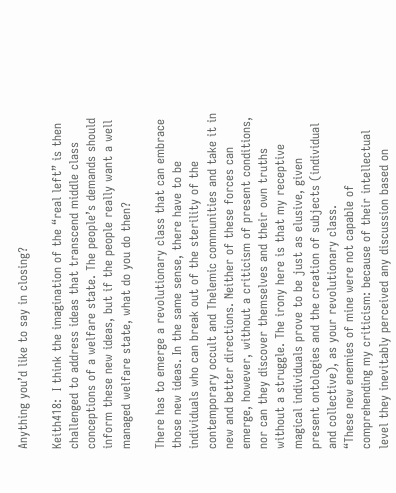Anything you’d like to say in closing?

Keith418:  I think the imagination of the “real left” is then challenged to address ideas that transcend middle class conceptions of a welfare state. The people’s demands should inform these new ideas, but if the people really want a well managed welfare state, what do you do then?

There has to emerge a revolutionary class that can embrace those new ideas. In the same sense, there have to be individuals who can break out of the sterility of the contemporary occult and Thelemic communities and take it in new and better directions. Neither of these forces can emerge, however, without a criticism of present conditions, nor can they discover themselves and their own truths without a struggle. The irony here is that my receptive magical individuals prove to be just as elusive, given present ontologies and the creation of subjects (individual and collective), as your revolutionary class.
“These new enemies of mine were not capable of comprehending my criticism: because of their intellectual level they inevitably perceived any discussion based on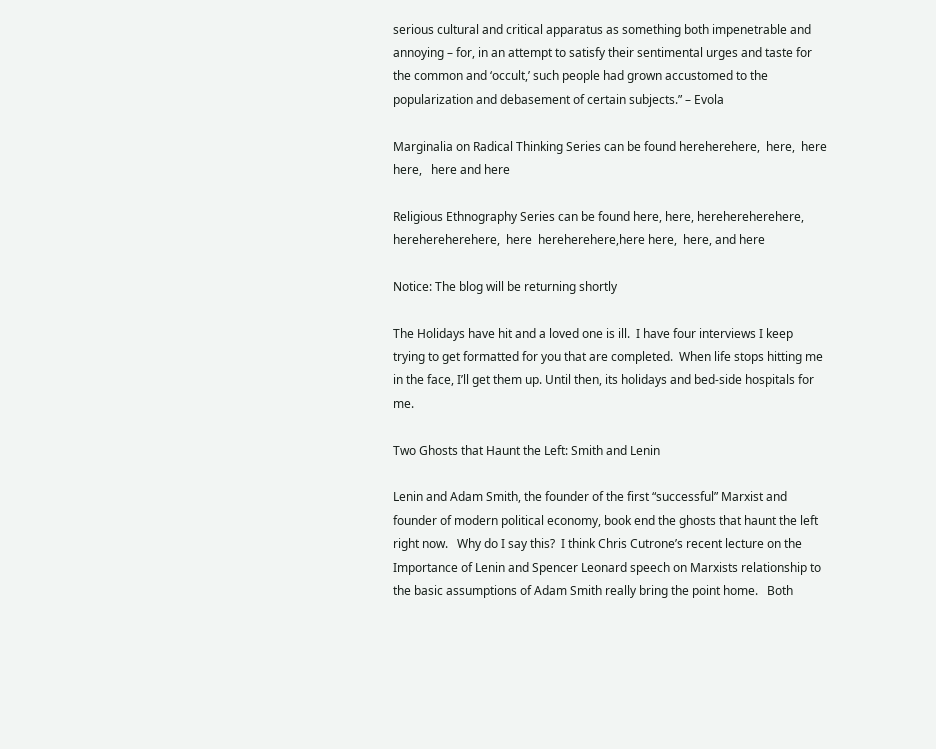serious cultural and critical apparatus as something both impenetrable and annoying – for, in an attempt to satisfy their sentimental urges and taste for the common and ‘occult,’ such people had grown accustomed to the popularization and debasement of certain subjects.” – Evola

Marginalia on Radical Thinking Series can be found hereherehere,  here,  here  here,   here and here

Religious Ethnography Series can be found here, here, herehereherehere,  herehereherehere,  here  hereherehere,here here,  here, and here

Notice: The blog will be returning shortly

The Holidays have hit and a loved one is ill.  I have four interviews I keep trying to get formatted for you that are completed.  When life stops hitting me in the face, I’ll get them up. Until then, its holidays and bed-side hospitals for me.

Two Ghosts that Haunt the Left: Smith and Lenin

Lenin and Adam Smith, the founder of the first “successful” Marxist and founder of modern political economy, book end the ghosts that haunt the left right now.   Why do I say this?  I think Chris Cutrone’s recent lecture on the Importance of Lenin and Spencer Leonard speech on Marxists relationship to the basic assumptions of Adam Smith really bring the point home.   Both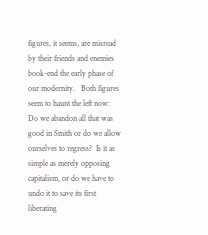figures, it seems, are misread by their friends and enemies book-end the early phase of our modernity.   Both figures seem to haunt the left now: Do we abandon all that was good in Smith or do we allow ourselves to regress?  Is it as simple as merely opposing capitalism, or do we have to undo it to save its first liberating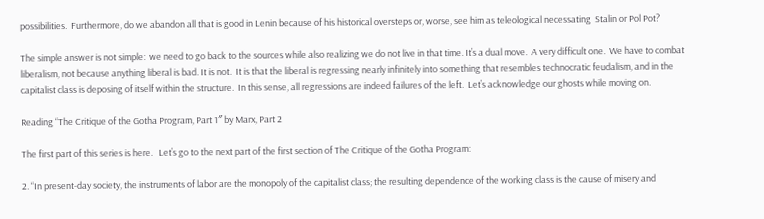possibilities.  Furthermore, do we abandon all that is good in Lenin because of his historical oversteps or, worse, see him as teleological necessating  Stalin or Pol Pot?

The simple answer is not simple:  we need to go back to the sources while also realizing we do not live in that time. It’s a dual move.  A very difficult one.  We have to combat liberalism, not because anything liberal is bad. It is not.  It is that the liberal is regressing nearly infinitely into something that resembles technocratic feudalism, and in the capitalist class is deposing of itself within the structure.  In this sense, all regressions are indeed failures of the left.  Let’s acknowledge our ghosts while moving on.

Reading “The Critique of the Gotha Program, Part 1″ by Marx, Part 2

The first part of this series is here.   Let’s go to the next part of the first section of The Critique of the Gotha Program:

2. “In present-day society, the instruments of labor are the monopoly of the capitalist class; the resulting dependence of the working class is the cause of misery and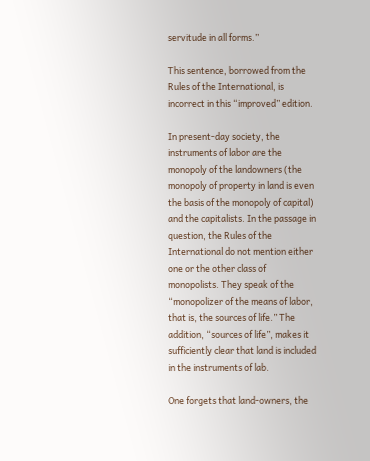servitude in all forms.”

This sentence, borrowed from the Rules of the International, is incorrect in this “improved” edition.

In present-day society, the instruments of labor are the monopoly of the landowners (the monopoly of property in land is even the basis of the monopoly of capital) and the capitalists. In the passage in question, the Rules of the International do not mention either one or the other class of monopolists. They speak of the “monopolizer of the means of labor, that is, the sources of life.” The addition, “sources of life”, makes it sufficiently clear that land is included in the instruments of lab.

One forgets that land-owners, the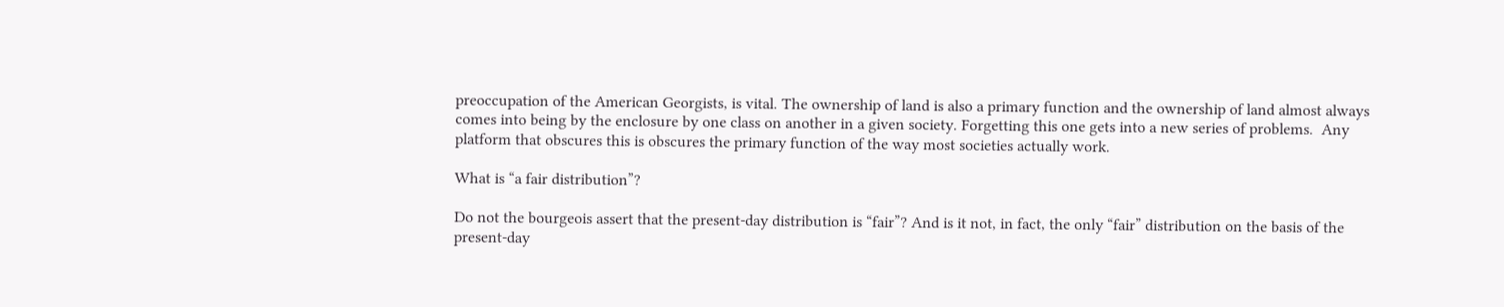preoccupation of the American Georgists, is vital. The ownership of land is also a primary function and the ownership of land almost always comes into being by the enclosure by one class on another in a given society. Forgetting this one gets into a new series of problems.  Any platform that obscures this is obscures the primary function of the way most societies actually work.

What is “a fair distribution”?

Do not the bourgeois assert that the present-day distribution is “fair”? And is it not, in fact, the only “fair” distribution on the basis of the present-day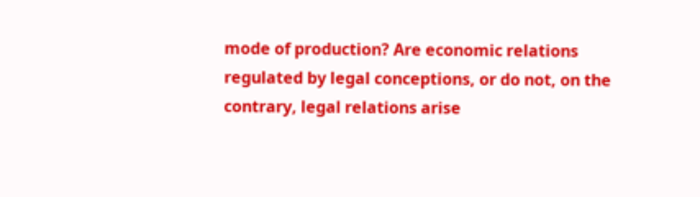mode of production? Are economic relations regulated by legal conceptions, or do not, on the contrary, legal relations arise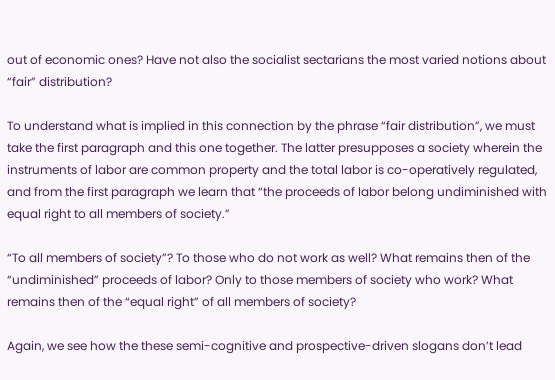out of economic ones? Have not also the socialist sectarians the most varied notions about “fair” distribution?

To understand what is implied in this connection by the phrase “fair distribution”, we must take the first paragraph and this one together. The latter presupposes a society wherein the instruments of labor are common property and the total labor is co-operatively regulated, and from the first paragraph we learn that “the proceeds of labor belong undiminished with equal right to all members of society.”

“To all members of society”? To those who do not work as well? What remains then of the “undiminished” proceeds of labor? Only to those members of society who work? What remains then of the “equal right” of all members of society?

Again, we see how the these semi-cognitive and prospective-driven slogans don’t lead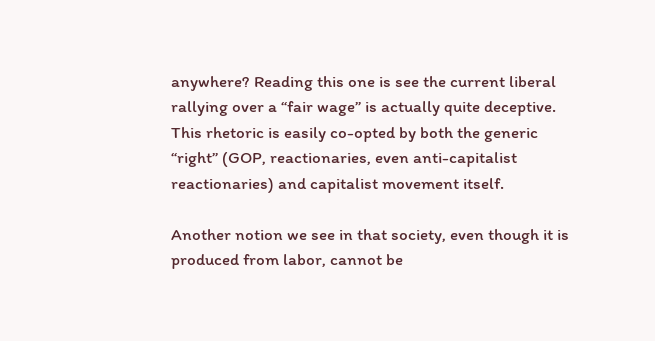anywhere? Reading this one is see the current liberal rallying over a “fair wage” is actually quite deceptive. This rhetoric is easily co-opted by both the generic “right” (GOP, reactionaries, even anti-capitalist reactionaries) and capitalist movement itself.

Another notion we see in that society, even though it is produced from labor, cannot be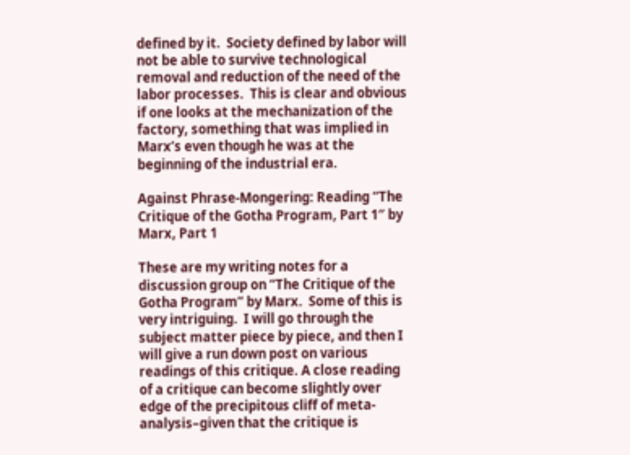defined by it.  Society defined by labor will not be able to survive technological removal and reduction of the need of the labor processes.  This is clear and obvious if one looks at the mechanization of the factory, something that was implied in Marx’s even though he was at the beginning of the industrial era.

Against Phrase-Mongering: Reading “The Critique of the Gotha Program, Part 1″ by Marx, Part 1

These are my writing notes for a discussion group on “The Critique of the Gotha Program” by Marx.  Some of this is very intriguing.  I will go through the subject matter piece by piece, and then I will give a run down post on various readings of this critique. A close reading of a critique can become slightly over edge of the precipitous cliff of meta-analysis–given that the critique is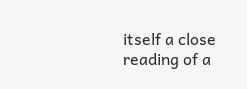itself a close reading of a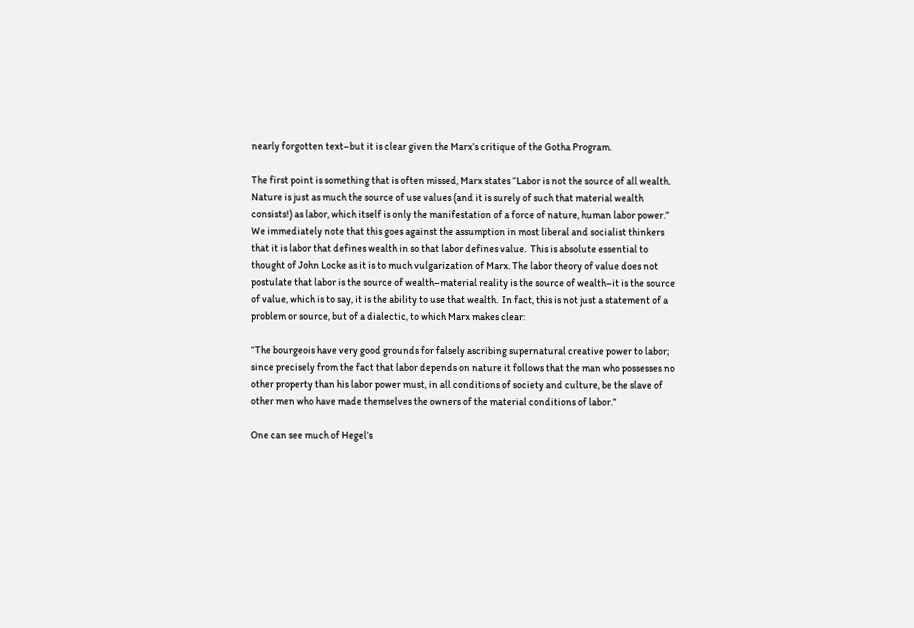nearly forgotten text–but it is clear given the Marx’s critique of the Gotha Program.

The first point is something that is often missed, Marx states “Labor is not the source of all wealth. Nature is just as much the source of use values (and it is surely of such that material wealth consists!) as labor, which itself is only the manifestation of a force of nature, human labor power.”    We immediately note that this goes against the assumption in most liberal and socialist thinkers that it is labor that defines wealth in so that labor defines value.  This is absolute essential to thought of John Locke as it is to much vulgarization of Marx. The labor theory of value does not postulate that labor is the source of wealth–material reality is the source of wealth–it is the source of value, which is to say, it is the ability to use that wealth.  In fact, this is not just a statement of a problem or source, but of a dialectic, to which Marx makes clear:

“The bourgeois have very good grounds for falsely ascribing supernatural creative power to labor; since precisely from the fact that labor depends on nature it follows that the man who possesses no other property than his labor power must, in all conditions of society and culture, be the slave of other men who have made themselves the owners of the material conditions of labor.”

One can see much of Hegel’s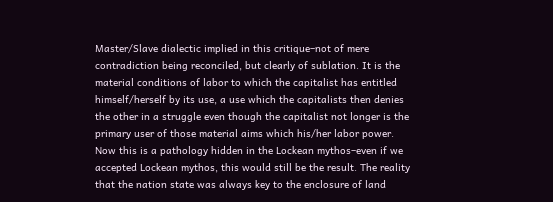Master/Slave dialectic implied in this critique–not of mere contradiction being reconciled, but clearly of sublation. It is the material conditions of labor to which the capitalist has entitled himself/herself by its use, a use which the capitalists then denies the other in a struggle even though the capitalist not longer is the primary user of those material aims which his/her labor power.  Now this is a pathology hidden in the Lockean mythos–even if we accepted Lockean mythos, this would still be the result. The reality that the nation state was always key to the enclosure of land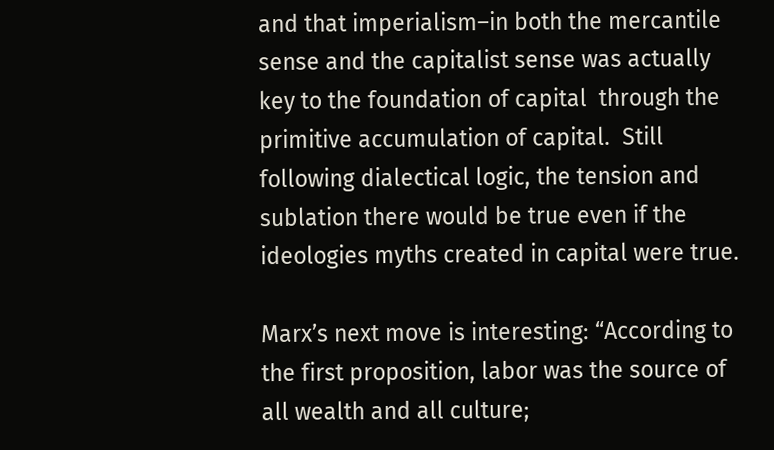and that imperialism–in both the mercantile sense and the capitalist sense was actually key to the foundation of capital  through the primitive accumulation of capital.  Still following dialectical logic, the tension and sublation there would be true even if the ideologies myths created in capital were true.

Marx’s next move is interesting: “According to the first proposition, labor was the source of all wealth and all culture;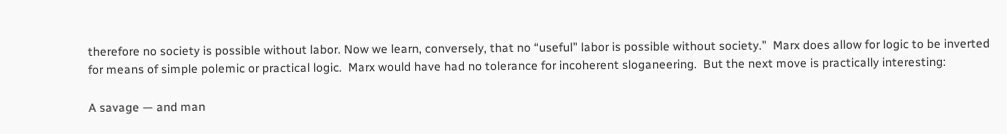therefore no society is possible without labor. Now we learn, conversely, that no “useful” labor is possible without society.”  Marx does allow for logic to be inverted for means of simple polemic or practical logic.  Marx would have had no tolerance for incoherent sloganeering.  But the next move is practically interesting:

A savage — and man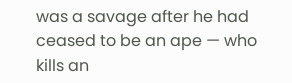was a savage after he had ceased to be an ape — who kills an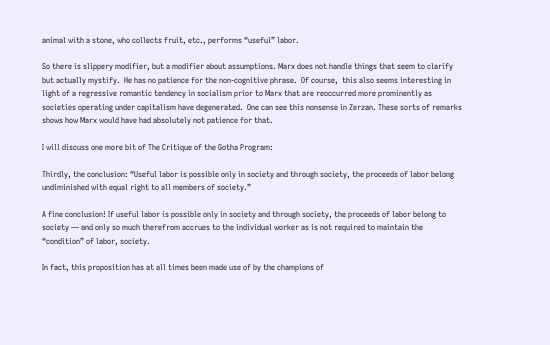animal with a stone, who collects fruit, etc., performs “useful” labor.

So there is slippery modifier, but a modifier about assumptions. Marx does not handle things that seem to clarify but actually mystify.  He has no patience for the non-cognitive phrase.  Of course,  this also seems interesting in light of a regressive romantic tendency in socialism prior to Marx that are reoccurred more prominently as societies operating under capitalism have degenerated.  One can see this nonsense in Zerzan. These sorts of remarks shows how Marx would have had absolutely not patience for that.

I will discuss one more bit of The Critique of the Gotha Program:

Thirdly, the conclusion: “Useful labor is possible only in society and through society, the proceeds of labor belong undiminished with equal right to all members of society.”

A fine conclusion! If useful labor is possible only in society and through society, the proceeds of labor belong to society — and only so much therefrom accrues to the individual worker as is not required to maintain the “condition” of labor, society.

In fact, this proposition has at all times been made use of by the champions of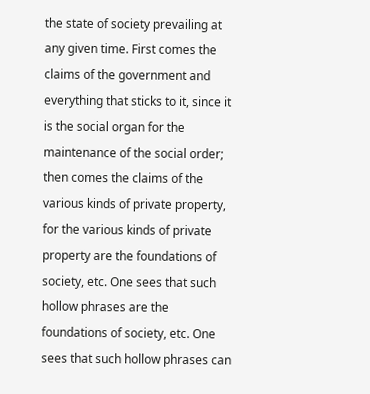the state of society prevailing at any given time. First comes the claims of the government and everything that sticks to it, since it is the social organ for the maintenance of the social order; then comes the claims of the various kinds of private property, for the various kinds of private property are the foundations of society, etc. One sees that such hollow phrases are the foundations of society, etc. One sees that such hollow phrases can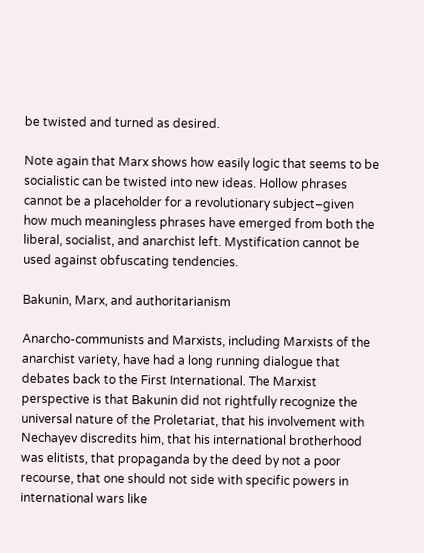be twisted and turned as desired.

Note again that Marx shows how easily logic that seems to be socialistic can be twisted into new ideas. Hollow phrases cannot be a placeholder for a revolutionary subject–given how much meaningless phrases have emerged from both the liberal, socialist, and anarchist left. Mystification cannot be used against obfuscating tendencies.

Bakunin, Marx, and authoritarianism

Anarcho-communists and Marxists, including Marxists of the anarchist variety, have had a long running dialogue that debates back to the First International. The Marxist perspective is that Bakunin did not rightfully recognize the universal nature of the Proletariat, that his involvement with Nechayev discredits him, that his international brotherhood was elitists, that propaganda by the deed by not a poor recourse, that one should not side with specific powers in international wars like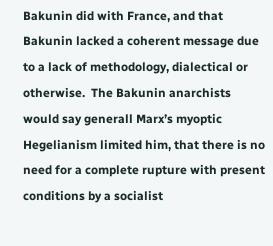Bakunin did with France, and that Bakunin lacked a coherent message due to a lack of methodology, dialectical or otherwise.  The Bakunin anarchists would say generall Marx’s myoptic Hegelianism limited him, that there is no need for a complete rupture with present conditions by a socialist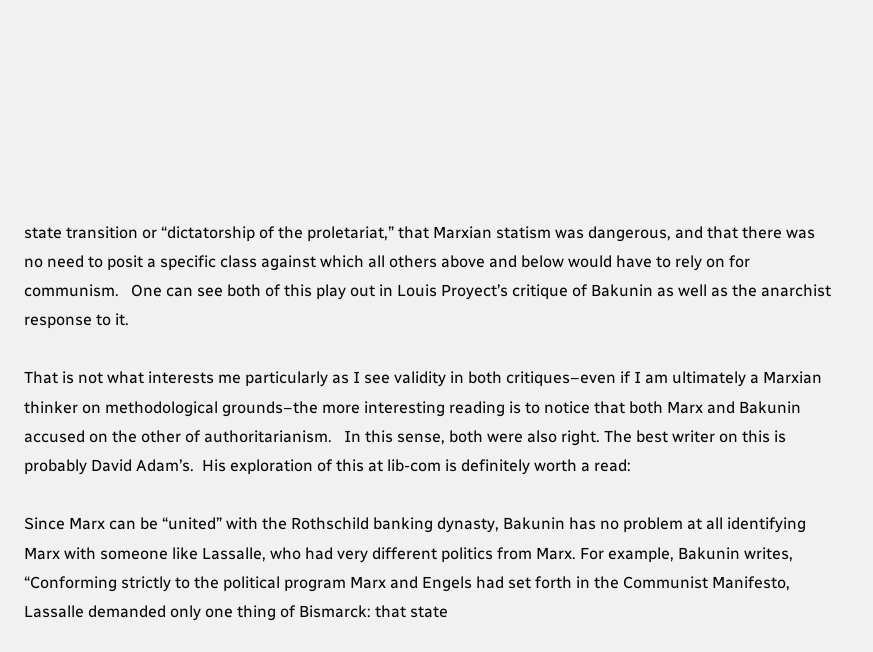state transition or “dictatorship of the proletariat,” that Marxian statism was dangerous, and that there was no need to posit a specific class against which all others above and below would have to rely on for communism.   One can see both of this play out in Louis Proyect’s critique of Bakunin as well as the anarchist response to it.

That is not what interests me particularly as I see validity in both critiques–even if I am ultimately a Marxian thinker on methodological grounds–the more interesting reading is to notice that both Marx and Bakunin accused on the other of authoritarianism.   In this sense, both were also right. The best writer on this is probably David Adam’s.  His exploration of this at lib-com is definitely worth a read:

Since Marx can be “united” with the Rothschild banking dynasty, Bakunin has no problem at all identifying Marx with someone like Lassalle, who had very different politics from Marx. For example, Bakunin writes, “Conforming strictly to the political program Marx and Engels had set forth in the Communist Manifesto, Lassalle demanded only one thing of Bismarck: that state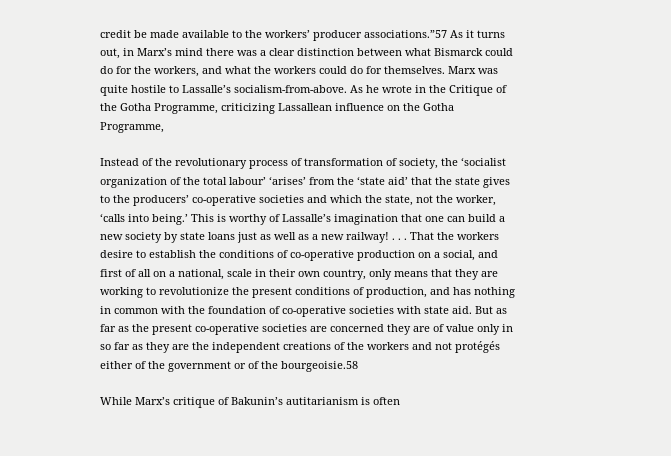credit be made available to the workers’ producer associations.”57 As it turns out, in Marx’s mind there was a clear distinction between what Bismarck could do for the workers, and what the workers could do for themselves. Marx was quite hostile to Lassalle’s socialism-from-above. As he wrote in the Critique of the Gotha Programme, criticizing Lassallean influence on the Gotha Programme,

Instead of the revolutionary process of transformation of society, the ‘socialist organization of the total labour’ ‘arises’ from the ‘state aid’ that the state gives to the producers’ co-operative societies and which the state, not the worker, ‘calls into being.’ This is worthy of Lassalle’s imagination that one can build a new society by state loans just as well as a new railway! . . . That the workers desire to establish the conditions of co-operative production on a social, and first of all on a national, scale in their own country, only means that they are working to revolutionize the present conditions of production, and has nothing in common with the foundation of co-operative societies with state aid. But as far as the present co-operative societies are concerned they are of value only in so far as they are the independent creations of the workers and not protégés either of the government or of the bourgeoisie.58

While Marx’s critique of Bakunin’s autitarianism is often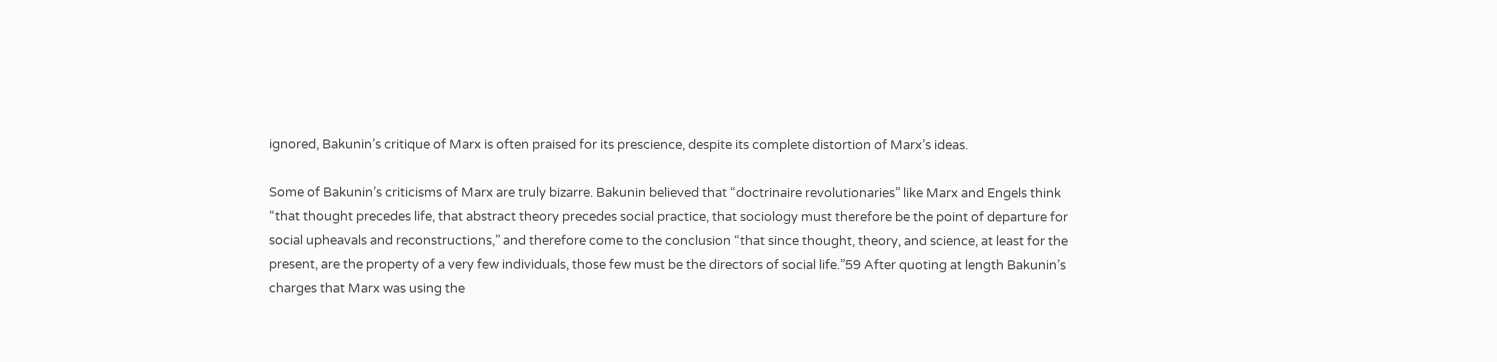ignored, Bakunin’s critique of Marx is often praised for its prescience, despite its complete distortion of Marx’s ideas.

Some of Bakunin’s criticisms of Marx are truly bizarre. Bakunin believed that “doctrinaire revolutionaries” like Marx and Engels think “that thought precedes life, that abstract theory precedes social practice, that sociology must therefore be the point of departure for social upheavals and reconstructions,” and therefore come to the conclusion “that since thought, theory, and science, at least for the present, are the property of a very few individuals, those few must be the directors of social life.”59 After quoting at length Bakunin’s charges that Marx was using the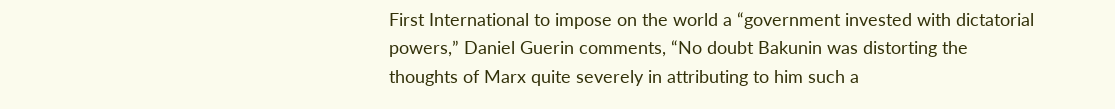First International to impose on the world a “government invested with dictatorial powers,” Daniel Guerin comments, “No doubt Bakunin was distorting the thoughts of Marx quite severely in attributing to him such a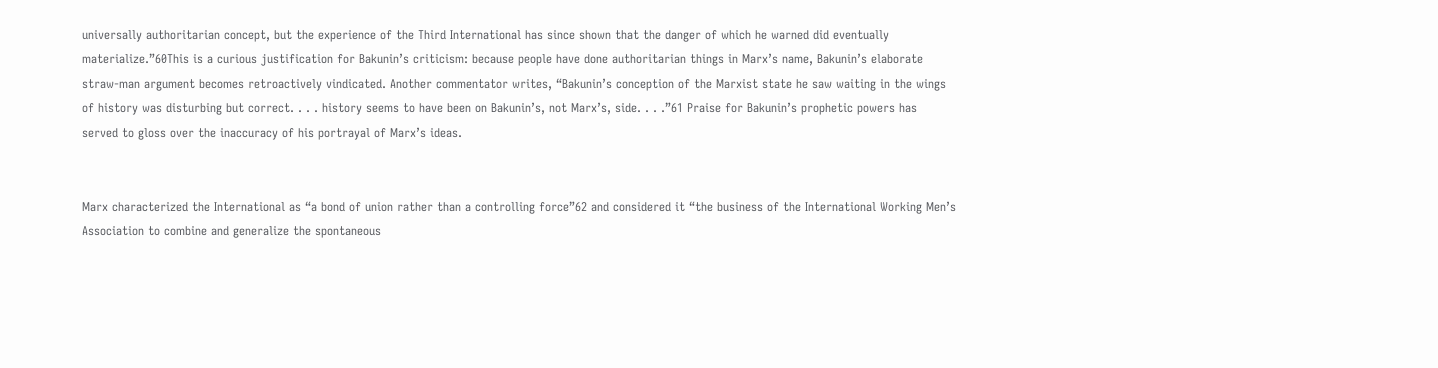universally authoritarian concept, but the experience of the Third International has since shown that the danger of which he warned did eventually materialize.”60This is a curious justification for Bakunin’s criticism: because people have done authoritarian things in Marx’s name, Bakunin’s elaborate straw-man argument becomes retroactively vindicated. Another commentator writes, “Bakunin’s conception of the Marxist state he saw waiting in the wings of history was disturbing but correct. . . . history seems to have been on Bakunin’s, not Marx’s, side. . . .”61 Praise for Bakunin’s prophetic powers has served to gloss over the inaccuracy of his portrayal of Marx’s ideas.


Marx characterized the International as “a bond of union rather than a controlling force”62 and considered it “the business of the International Working Men’s Association to combine and generalize the spontaneous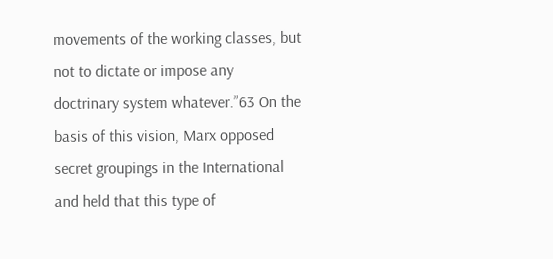movements of the working classes, but not to dictate or impose any doctrinary system whatever.”63 On the basis of this vision, Marx opposed secret groupings in the International and held that this type of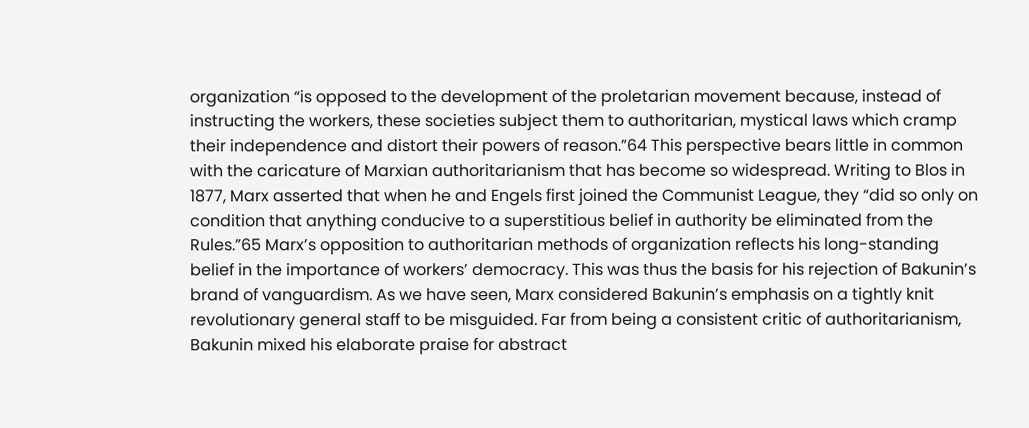organization “is opposed to the development of the proletarian movement because, instead of instructing the workers, these societies subject them to authoritarian, mystical laws which cramp their independence and distort their powers of reason.”64 This perspective bears little in common with the caricature of Marxian authoritarianism that has become so widespread. Writing to Blos in 1877, Marx asserted that when he and Engels first joined the Communist League, they “did so only on condition that anything conducive to a superstitious belief in authority be eliminated from the Rules.”65 Marx’s opposition to authoritarian methods of organization reflects his long-standing belief in the importance of workers’ democracy. This was thus the basis for his rejection of Bakunin’s brand of vanguardism. As we have seen, Marx considered Bakunin’s emphasis on a tightly knit revolutionary general staff to be misguided. Far from being a consistent critic of authoritarianism, Bakunin mixed his elaborate praise for abstract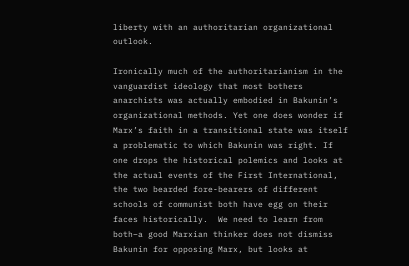liberty with an authoritarian organizational outlook.

Ironically much of the authoritarianism in the vanguardist ideology that most bothers anarchists was actually embodied in Bakunin’s organizational methods. Yet one does wonder if Marx’s faith in a transitional state was itself a problematic to which Bakunin was right. If one drops the historical polemics and looks at the actual events of the First International, the two bearded fore-bearers of different schools of communist both have egg on their faces historically.  We need to learn from both–a good Marxian thinker does not dismiss Bakunin for opposing Marx, but looks at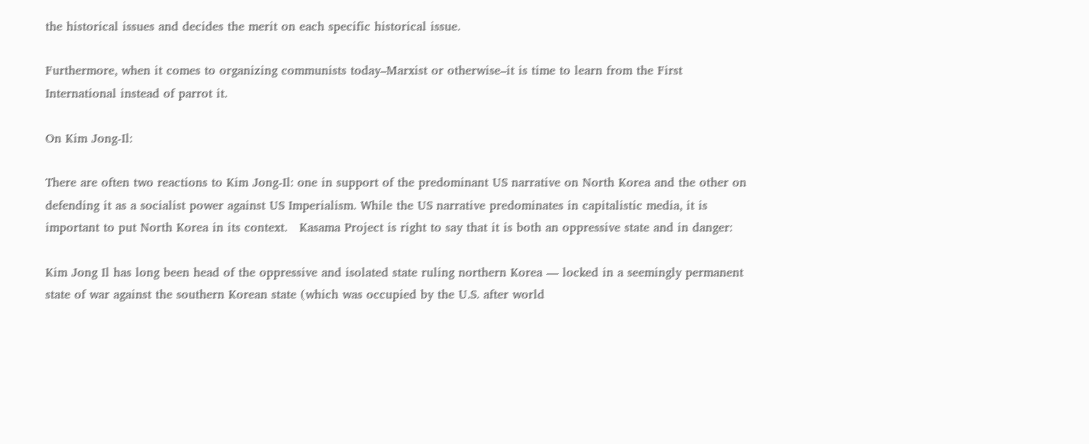the historical issues and decides the merit on each specific historical issue.

Furthermore, when it comes to organizing communists today–Marxist or otherwise–it is time to learn from the First International instead of parrot it.

On Kim Jong-Il:

There are often two reactions to Kim Jong-Il: one in support of the predominant US narrative on North Korea and the other on defending it as a socialist power against US Imperialism. While the US narrative predominates in capitalistic media, it is important to put North Korea in its context.   Kasama Project is right to say that it is both an oppressive state and in danger:

Kim Jong Il has long been head of the oppressive and isolated state ruling northern Korea — locked in a seemingly permanent state of war against the southern Korean state (which was occupied by the U.S. after world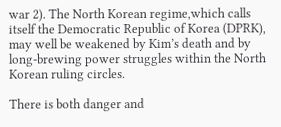war 2). The North Korean regime,which calls itself the Democratic Republic of Korea (DPRK),  may well be weakened by Kim’s death and by long-brewing power struggles within the North Korean ruling circles.

There is both danger and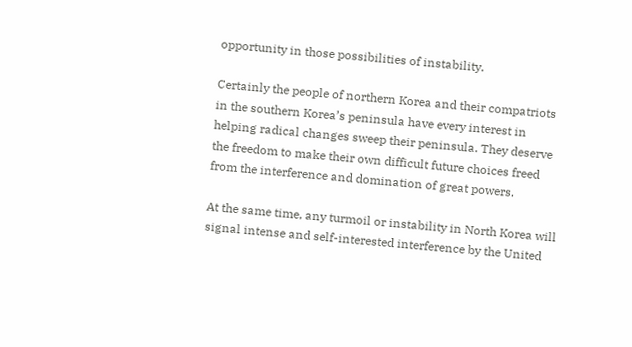opportunity in those possibilities of instability.

Certainly the people of northern Korea and their compatriots in the southern Korea’s peninsula have every interest in helping radical changes sweep their peninsula. They deserve the freedom to make their own difficult future choices freed from the interference and domination of great powers.

At the same time, any turmoil or instability in North Korea will signal intense and self-interested interference by the United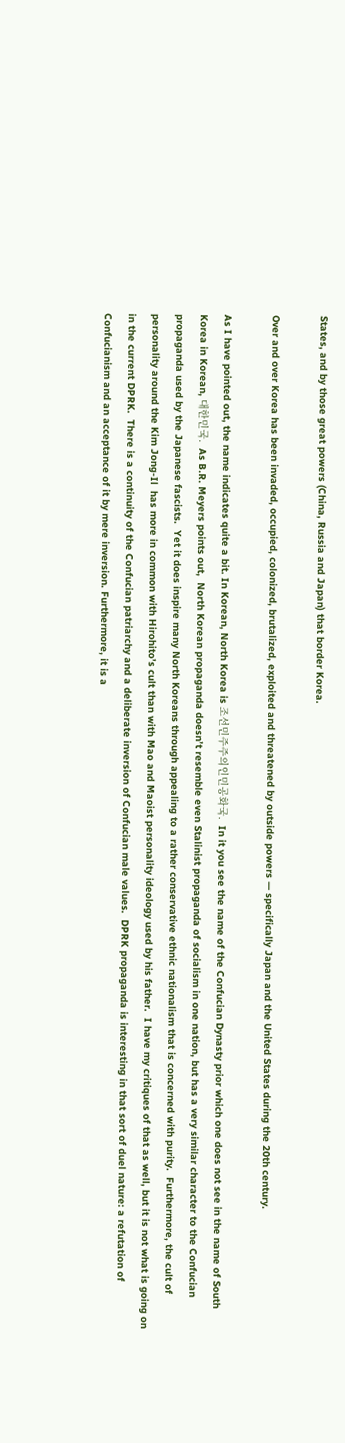States, and by those great powers (China, Russia and Japan) that border Korea.

Over and over Korea has been invaded, occupied, colonized, brutalized, exploited and threatened by outside powers — specifically Japan and the United States during the 20th century.

As I have pointed out, the name indicates quite a bit. In Korean, North Korea is 조선민주주의인민공화국.  In it you see the name of the Confucian Dynasty prior which one does not see in the name of South Korea in Korean, 대한민국.  As B.R. Meyers points out,  North Korean propaganda doesn’t resemble even Stalinist propaganda of socialism in one nation, but has a very similar character to the Confucian propaganda used by the Japanese fascists.  Yet it does inspire many North Koreans through appealing to a rather conservative ethnic nationalism that is concerned with purity.  Furthermore, the cult of personality around the Kim Jong-Il  has more in common with Hirohito’s cult than with Mao and Maoist personality ideology used by his father.  I have my critiques of that as well, but it is not what is going on in the current DPRK.  There is a continuity of the Confucian patriarchy and a deliberate inversion of Confucian male values.  DPRK propaganda is interesting in that sort of duel nature: a refutation of Confucianism and an acceptance of it by mere inversion. Furthermore, it is a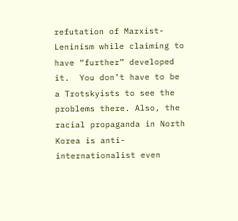refutation of Marxist-Leninism while claiming to have “further” developed it.  You don’t have to be a Trotskyists to see the problems there. Also, the racial propaganda in North Korea is anti-internationalist even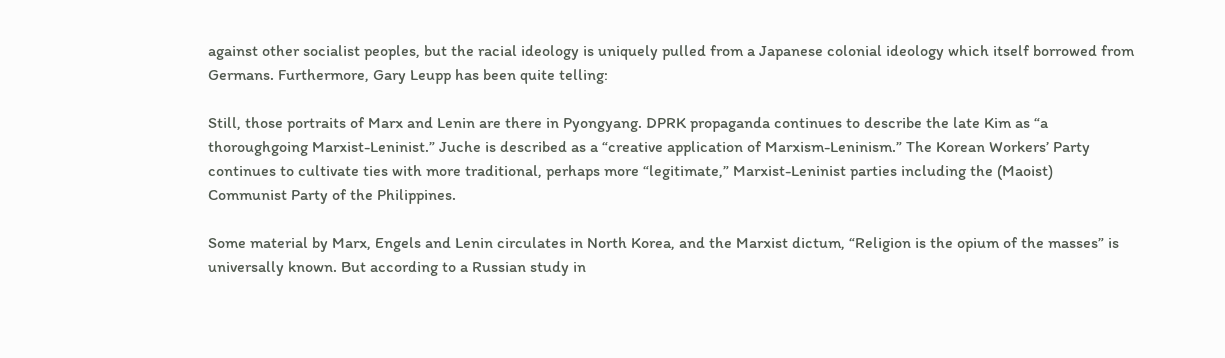against other socialist peoples, but the racial ideology is uniquely pulled from a Japanese colonial ideology which itself borrowed from Germans. Furthermore, Gary Leupp has been quite telling:

Still, those portraits of Marx and Lenin are there in Pyongyang. DPRK propaganda continues to describe the late Kim as “a thoroughgoing Marxist-Leninist.” Juche is described as a “creative application of Marxism-Leninism.” The Korean Workers’ Party continues to cultivate ties with more traditional, perhaps more “legitimate,” Marxist-Leninist parties including the (Maoist) Communist Party of the Philippines.

Some material by Marx, Engels and Lenin circulates in North Korea, and the Marxist dictum, “Religion is the opium of the masses” is universally known. But according to a Russian study in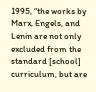1995, “the works by Marx, Engels, and Lenin are not only excluded from the standard [school] curriculum, but are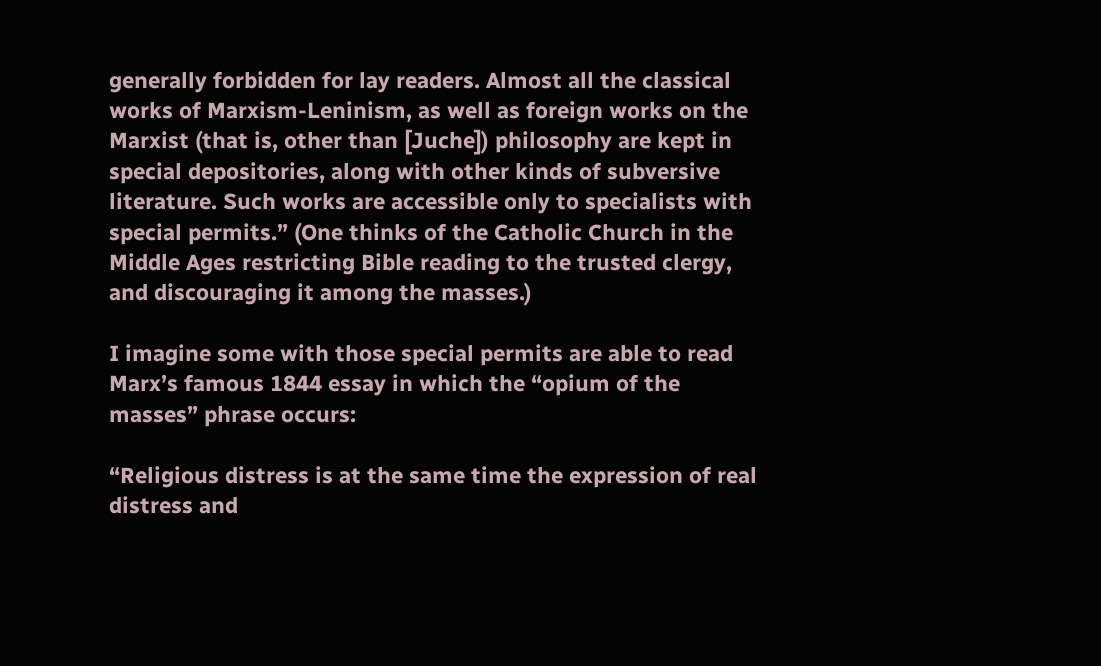generally forbidden for lay readers. Almost all the classical works of Marxism-Leninism, as well as foreign works on the Marxist (that is, other than [Juche]) philosophy are kept in special depositories, along with other kinds of subversive literature. Such works are accessible only to specialists with special permits.” (One thinks of the Catholic Church in the Middle Ages restricting Bible reading to the trusted clergy, and discouraging it among the masses.)

I imagine some with those special permits are able to read Marx’s famous 1844 essay in which the “opium of the masses” phrase occurs:

“Religious distress is at the same time the expression of real distress and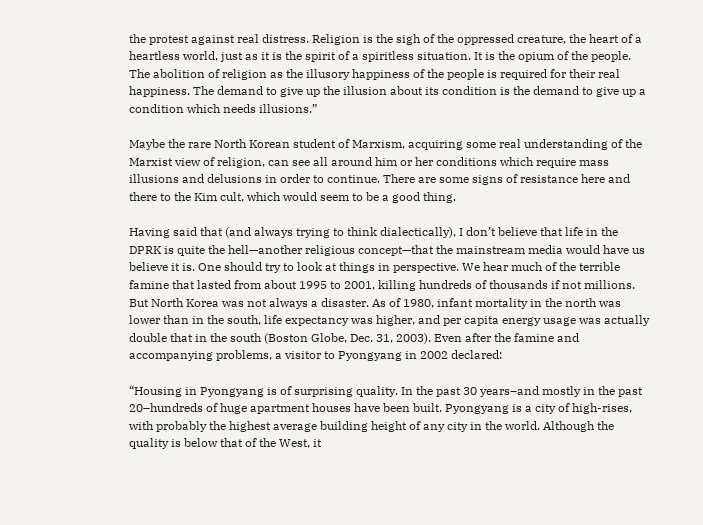the protest against real distress. Religion is the sigh of the oppressed creature, the heart of a heartless world, just as it is the spirit of a spiritless situation. It is the opium of the people. The abolition of religion as the illusory happiness of the people is required for their real happiness. The demand to give up the illusion about its condition is the demand to give up a condition which needs illusions.”

Maybe the rare North Korean student of Marxism, acquiring some real understanding of the Marxist view of religion, can see all around him or her conditions which require mass illusions and delusions in order to continue. There are some signs of resistance here and there to the Kim cult, which would seem to be a good thing.

Having said that (and always trying to think dialectically), I don’t believe that life in the DPRK is quite the hell—another religious concept—that the mainstream media would have us believe it is. One should try to look at things in perspective. We hear much of the terrible famine that lasted from about 1995 to 2001, killing hundreds of thousands if not millions. But North Korea was not always a disaster. As of 1980, infant mortality in the north was lower than in the south, life expectancy was higher, and per capita energy usage was actually double that in the south (Boston Globe, Dec. 31, 2003). Even after the famine and accompanying problems, a visitor to Pyongyang in 2002 declared:

“Housing in Pyongyang is of surprising quality. In the past 30 years–and mostly in the past 20–hundreds of huge apartment houses have been built. Pyongyang is a city of high-rises, with probably the highest average building height of any city in the world. Although the quality is below that of the West, it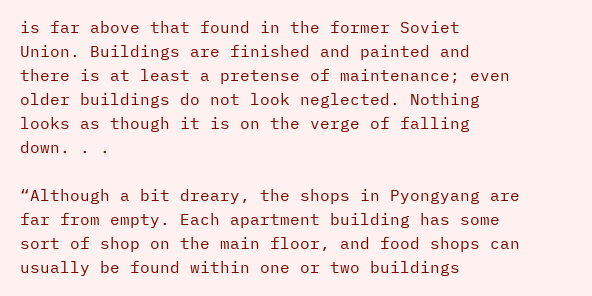is far above that found in the former Soviet Union. Buildings are finished and painted and there is at least a pretense of maintenance; even older buildings do not look neglected. Nothing looks as though it is on the verge of falling down. . .

“Although a bit dreary, the shops in Pyongyang are far from empty. Each apartment building has some sort of shop on the main floor, and food shops can usually be found within one or two buildings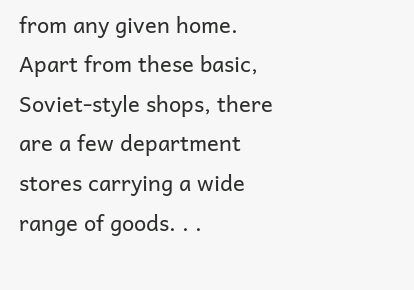from any given home. Apart from these basic, Soviet-style shops, there are a few department stores carrying a wide range of goods. . .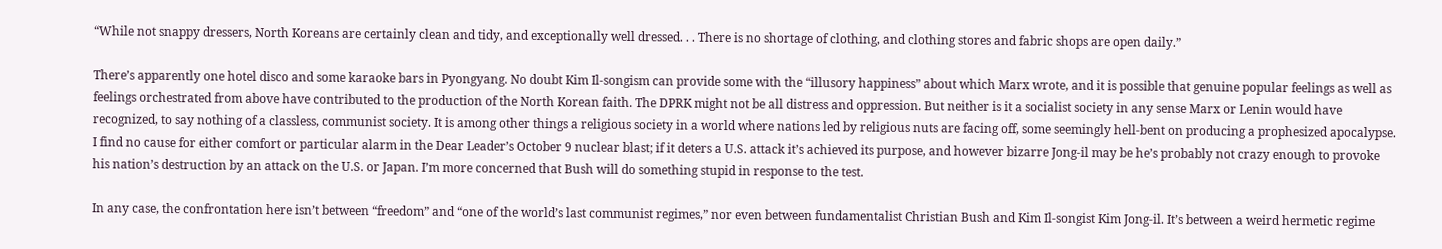“While not snappy dressers, North Koreans are certainly clean and tidy, and exceptionally well dressed. . . There is no shortage of clothing, and clothing stores and fabric shops are open daily.”

There’s apparently one hotel disco and some karaoke bars in Pyongyang. No doubt Kim Il-songism can provide some with the “illusory happiness” about which Marx wrote, and it is possible that genuine popular feelings as well as feelings orchestrated from above have contributed to the production of the North Korean faith. The DPRK might not be all distress and oppression. But neither is it a socialist society in any sense Marx or Lenin would have recognized, to say nothing of a classless, communist society. It is among other things a religious society in a world where nations led by religious nuts are facing off, some seemingly hell-bent on producing a prophesized apocalypse. I find no cause for either comfort or particular alarm in the Dear Leader’s October 9 nuclear blast; if it deters a U.S. attack it’s achieved its purpose, and however bizarre Jong-il may be he’s probably not crazy enough to provoke his nation’s destruction by an attack on the U.S. or Japan. I’m more concerned that Bush will do something stupid in response to the test.

In any case, the confrontation here isn’t between “freedom” and “one of the world’s last communist regimes,” nor even between fundamentalist Christian Bush and Kim Il-songist Kim Jong-il. It’s between a weird hermetic regime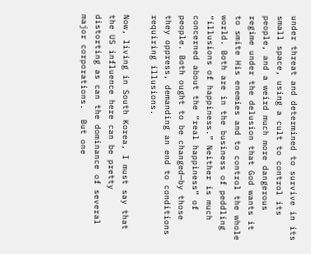under threat and determined to survive in its small space, using a cult to control its people, and a weird much more dangerous regime under the delusion that God wants it to smite His enemies and to control the whole world. Both are in the business of peddling “illusions of happiness.” Neither is much concerned about the “real happiness” of people. Both ought to be changed—by those they oppress, demanding an end to conditions requiring illusions.

Now, living in South Korea, I must say that the US influence here can be pretty distorting as can the dominance of several major corporations.  But one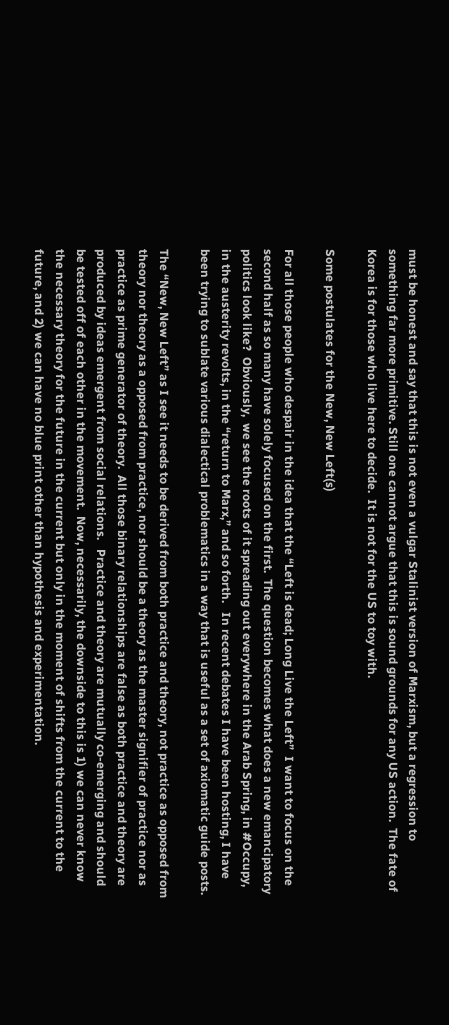must be honest and say that this is not even a vulgar Stalinist version of Marxism, but a regression to something far more primitive. Still one cannot argue that this is sound grounds for any US action.  The fate of Korea is for those who live here to decide.  It is not for the US to toy with.

Some postulates for the New, New Left(s)

For all those people who despair in the idea that the “Left is dead; Long Live the Left”  I want to focus on the second half as so many have solely focused on the first.  The question becomes what does a new emancipatory politics look like?  Obviously,  we see the roots of it spreading out everywhere in the Arab Spring, in #Occupy, in the austerity revolts, in the “return to Marx,” and so forth.   In recent debates I have been hosting, I have been trying to sublate various dialectical problematics in a way that is useful as a set of axiomatic guide posts.

The “New, New Left” as I see it needs to be derived from both practice and theory, not practice as opposed from theory nor theory as a opposed from practice, nor should be a theory as the master signifier of practice nor as practice as prime generator of theory.  All those binary relationships are false as both practice and theory are produced by ideas emergent from social relations.   Practice and theory are mutually co-emerging and should be tested off of each other in the movement.  Now, necessarily, the downside to this is 1) we can never know the necessary theory for the future in the current but only in the moment of shifts from the current to the future, and 2) we can have no blue print other than hypothesis and experimentation.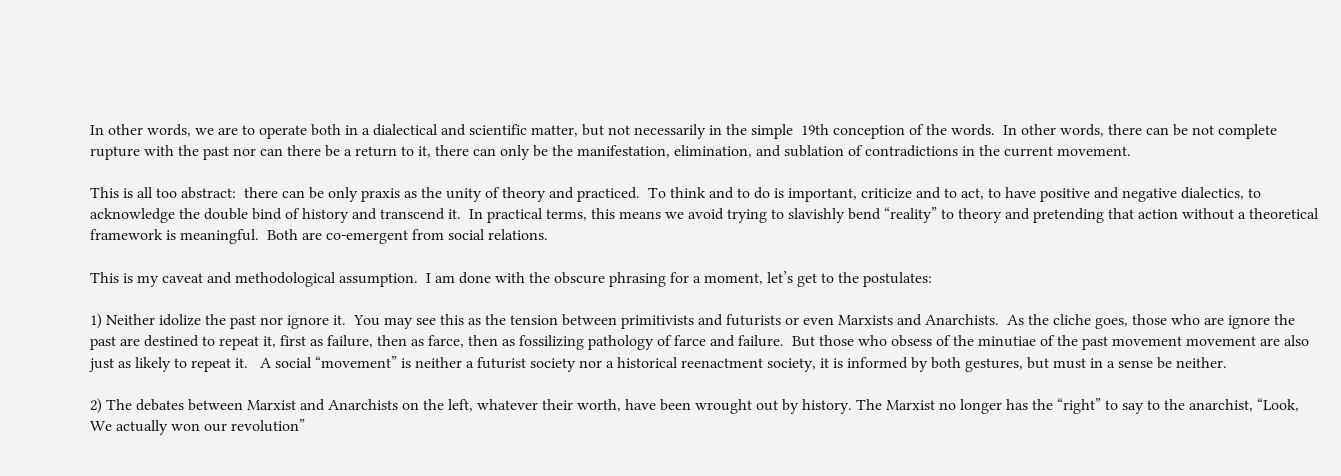In other words, we are to operate both in a dialectical and scientific matter, but not necessarily in the simple  19th conception of the words.  In other words, there can be not complete rupture with the past nor can there be a return to it, there can only be the manifestation, elimination, and sublation of contradictions in the current movement.

This is all too abstract:  there can be only praxis as the unity of theory and practiced.  To think and to do is important, criticize and to act, to have positive and negative dialectics, to acknowledge the double bind of history and transcend it.  In practical terms, this means we avoid trying to slavishly bend “reality” to theory and pretending that action without a theoretical framework is meaningful.  Both are co-emergent from social relations.

This is my caveat and methodological assumption.  I am done with the obscure phrasing for a moment, let’s get to the postulates:

1) Neither idolize the past nor ignore it.  You may see this as the tension between primitivists and futurists or even Marxists and Anarchists.  As the cliche goes, those who are ignore the past are destined to repeat it, first as failure, then as farce, then as fossilizing pathology of farce and failure.  But those who obsess of the minutiae of the past movement movement are also just as likely to repeat it.   A social “movement” is neither a futurist society nor a historical reenactment society, it is informed by both gestures, but must in a sense be neither.

2) The debates between Marxist and Anarchists on the left, whatever their worth, have been wrought out by history. The Marxist no longer has the “right” to say to the anarchist, “Look, We actually won our revolution”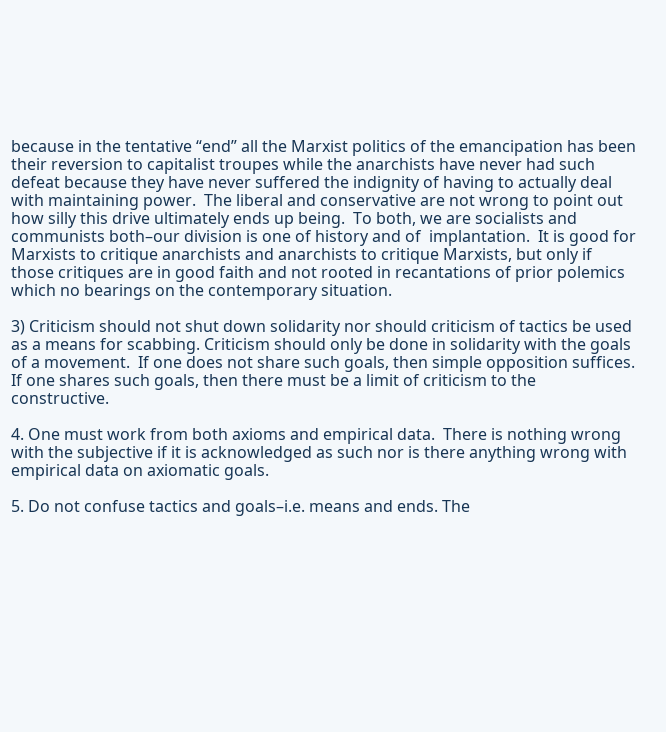because in the tentative “end” all the Marxist politics of the emancipation has been their reversion to capitalist troupes while the anarchists have never had such defeat because they have never suffered the indignity of having to actually deal with maintaining power.  The liberal and conservative are not wrong to point out how silly this drive ultimately ends up being.  To both, we are socialists and communists both–our division is one of history and of  implantation.  It is good for Marxists to critique anarchists and anarchists to critique Marxists, but only if those critiques are in good faith and not rooted in recantations of prior polemics which no bearings on the contemporary situation.

3) Criticism should not shut down solidarity nor should criticism of tactics be used as a means for scabbing. Criticism should only be done in solidarity with the goals of a movement.  If one does not share such goals, then simple opposition suffices.  If one shares such goals, then there must be a limit of criticism to the constructive.

4. One must work from both axioms and empirical data.  There is nothing wrong with the subjective if it is acknowledged as such nor is there anything wrong with empirical data on axiomatic goals.

5. Do not confuse tactics and goals–i.e. means and ends. The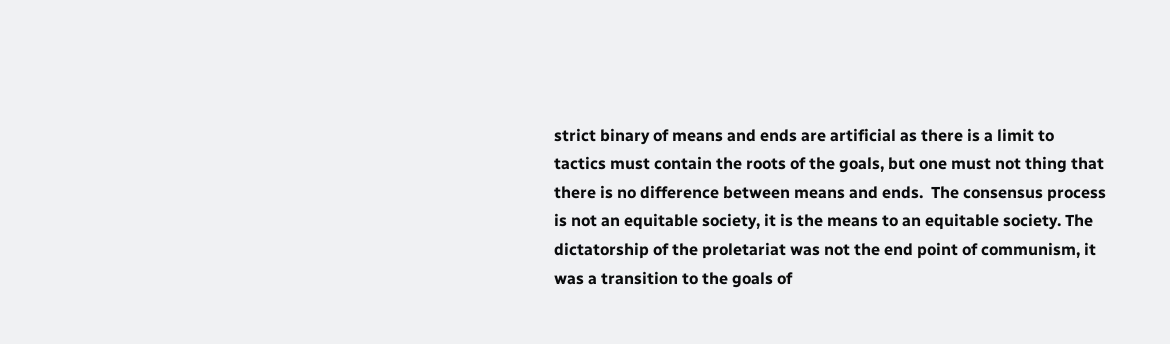strict binary of means and ends are artificial as there is a limit to tactics must contain the roots of the goals, but one must not thing that there is no difference between means and ends.  The consensus process is not an equitable society, it is the means to an equitable society. The dictatorship of the proletariat was not the end point of communism, it was a transition to the goals of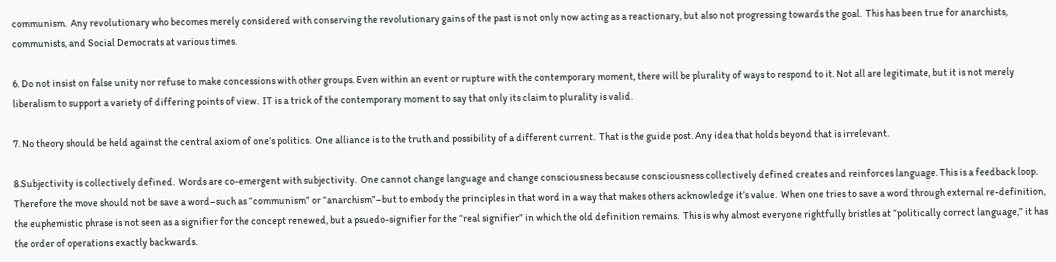communism.  Any revolutionary who becomes merely considered with conserving the revolutionary gains of the past is not only now acting as a reactionary, but also not progressing towards the goal.  This has been true for anarchists, communists, and Social Democrats at various times.

6. Do not insist on false unity nor refuse to make concessions with other groups. Even within an event or rupture with the contemporary moment, there will be plurality of ways to respond to it. Not all are legitimate, but it is not merely liberalism to support a variety of differing points of view.  IT is a trick of the contemporary moment to say that only its claim to plurality is valid.

7. No theory should be held against the central axiom of one’s politics.  One alliance is to the truth and possibility of a different current.  That is the guide post. Any idea that holds beyond that is irrelevant.

8.Subjectivity is collectively defined.  Words are co-emergent with subjectivity.  One cannot change language and change consciousness because consciousness collectively defined creates and reinforces language. This is a feedback loop.  Therefore the move should not be save a word–such as “communism” or “anarchism”–but to embody the principles in that word in a way that makes others acknowledge it’s value.  When one tries to save a word through external re-definition, the euphemistic phrase is not seen as a signifier for the concept renewed, but a psuedo-signifier for the “real signifier” in which the old definition remains.  This is why almost everyone rightfully bristles at “politically correct language,” it has the order of operations exactly backwards.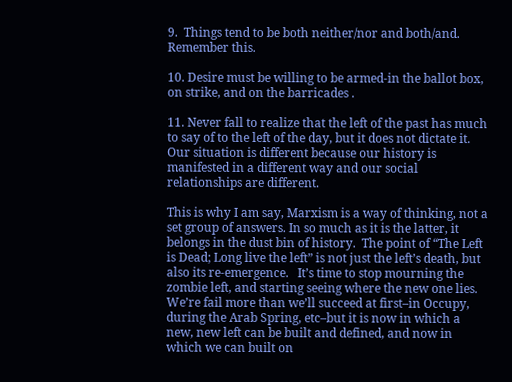9.  Things tend to be both neither/nor and both/and.  Remember this.

10. Desire must be willing to be armed-in the ballot box, on strike, and on the barricades .

11. Never fall to realize that the left of the past has much to say of to the left of the day, but it does not dictate it. Our situation is different because our history is manifested in a different way and our social relationships are different.

This is why I am say, Marxism is a way of thinking, not a set group of answers. In so much as it is the latter, it belongs in the dust bin of history.  The point of “The Left is Dead; Long live the left” is not just the left’s death, but also its re-emergence.   It’s time to stop mourning the zombie left, and starting seeing where the new one lies.  We’re fail more than we’ll succeed at first–in Occupy, during the Arab Spring, etc–but it is now in which a new, new left can be built and defined, and now in which we can built on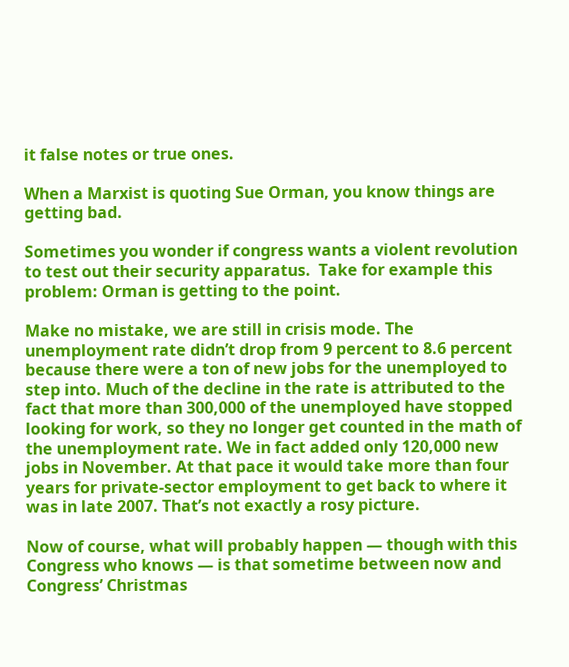it false notes or true ones.

When a Marxist is quoting Sue Orman, you know things are getting bad.

Sometimes you wonder if congress wants a violent revolution to test out their security apparatus.  Take for example this problem: Orman is getting to the point.

Make no mistake, we are still in crisis mode. The unemployment rate didn’t drop from 9 percent to 8.6 percent because there were a ton of new jobs for the unemployed to step into. Much of the decline in the rate is attributed to the fact that more than 300,000 of the unemployed have stopped looking for work, so they no longer get counted in the math of the unemployment rate. We in fact added only 120,000 new jobs in November. At that pace it would take more than four years for private-sector employment to get back to where it was in late 2007. That’s not exactly a rosy picture.

Now of course, what will probably happen — though with this Congress who knows — is that sometime between now and Congress’ Christmas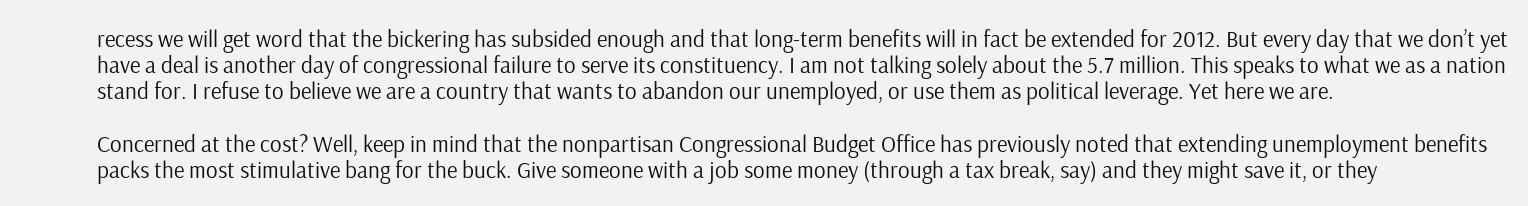recess we will get word that the bickering has subsided enough and that long-term benefits will in fact be extended for 2012. But every day that we don’t yet have a deal is another day of congressional failure to serve its constituency. I am not talking solely about the 5.7 million. This speaks to what we as a nation stand for. I refuse to believe we are a country that wants to abandon our unemployed, or use them as political leverage. Yet here we are.

Concerned at the cost? Well, keep in mind that the nonpartisan Congressional Budget Office has previously noted that extending unemployment benefits packs the most stimulative bang for the buck. Give someone with a job some money (through a tax break, say) and they might save it, or they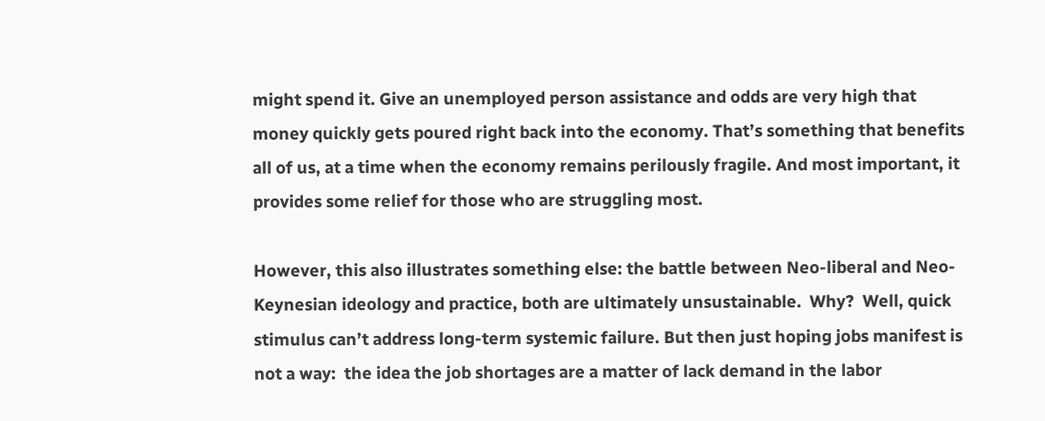might spend it. Give an unemployed person assistance and odds are very high that money quickly gets poured right back into the economy. That’s something that benefits all of us, at a time when the economy remains perilously fragile. And most important, it provides some relief for those who are struggling most.

However, this also illustrates something else: the battle between Neo-liberal and Neo-Keynesian ideology and practice, both are ultimately unsustainable.  Why?  Well, quick stimulus can’t address long-term systemic failure. But then just hoping jobs manifest is not a way:  the idea the job shortages are a matter of lack demand in the labor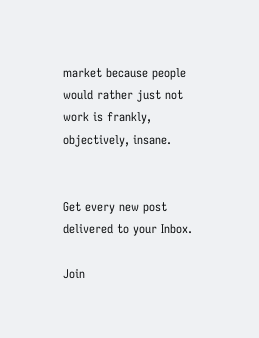market because people would rather just not work is frankly, objectively, insane.


Get every new post delivered to your Inbox.

Join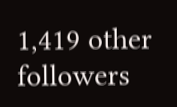1,419 other followers